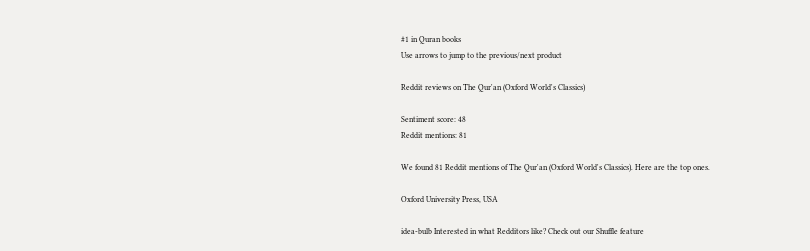#1 in Quran books
Use arrows to jump to the previous/next product

Reddit reviews on The Qur'an (Oxford World's Classics)

Sentiment score: 48
Reddit mentions: 81

We found 81 Reddit mentions of The Qur'an (Oxford World's Classics). Here are the top ones.

Oxford University Press, USA

idea-bulb Interested in what Redditors like? Check out our Shuffle feature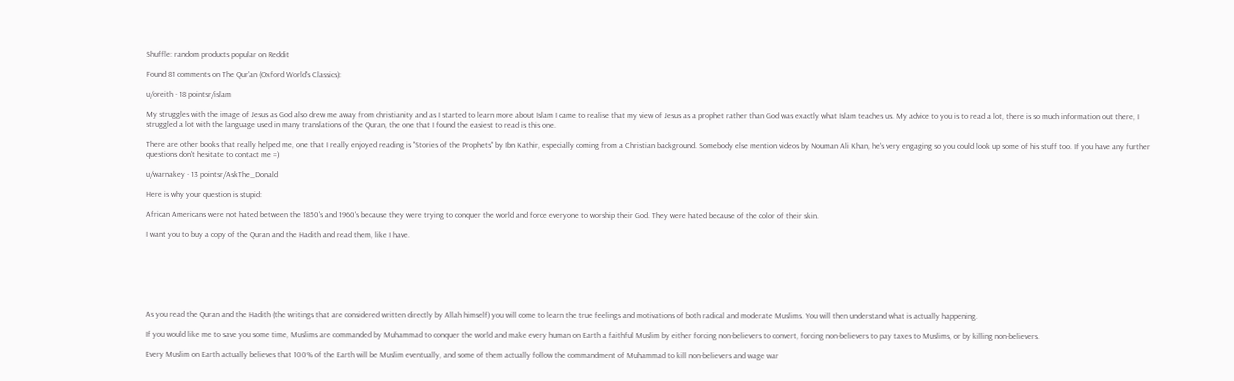Shuffle: random products popular on Reddit

Found 81 comments on The Qur'an (Oxford World's Classics):

u/oreith · 18 pointsr/islam

My struggles with the image of Jesus as God also drew me away from christianity and as I started to learn more about Islam I came to realise that my view of Jesus as a prophet rather than God was exactly what Islam teaches us. My advice to you is to read a lot, there is so much information out there, I struggled a lot with the language used in many translations of the Quran, the one that I found the easiest to read is this one.

There are other books that really helped me, one that I really enjoyed reading is "Stories of the Prophets" by Ibn Kathir, especially coming from a Christian background. Somebody else mention videos by Nouman Ali Khan, he's very engaging so you could look up some of his stuff too. If you have any further questions don't hesitate to contact me =)

u/warnakey · 13 pointsr/AskThe_Donald

Here is why your question is stupid:

African Americans were not hated between the 1850's and 1960's because they were trying to conquer the world and force everyone to worship their God. They were hated because of the color of their skin.

I want you to buy a copy of the Quran and the Hadith and read them, like I have.







As you read the Quran and the Hadith (the writings that are considered written directly by Allah himself) you will come to learn the true feelings and motivations of both radical and moderate Muslims. You will then understand what is actually happening.

If you would like me to save you some time, Muslims are commanded by Muhammad to conquer the world and make every human on Earth a faithful Muslim by either forcing non-believers to convert, forcing non-believers to pay taxes to Muslims, or by killing non-believers.

Every Muslim on Earth actually believes that 100% of the Earth will be Muslim eventually, and some of them actually follow the commandment of Muhammad to kill non-believers and wage war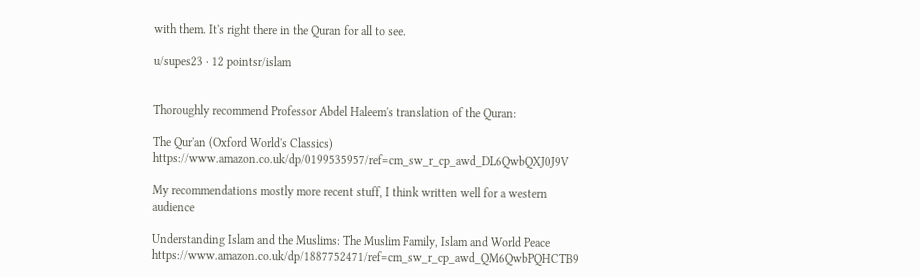with them. It's right there in the Quran for all to see.

u/supes23 · 12 pointsr/islam


Thoroughly recommend Professor Abdel Haleem's translation of the Quran:

The Qur'an (Oxford World's Classics) https://www.amazon.co.uk/dp/0199535957/ref=cm_sw_r_cp_awd_DL6QwbQXJ0J9V

My recommendations mostly more recent stuff, I think written well for a western audience

Understanding Islam and the Muslims: The Muslim Family, Islam and World Peace https://www.amazon.co.uk/dp/1887752471/ref=cm_sw_r_cp_awd_QM6QwbPQHCTB9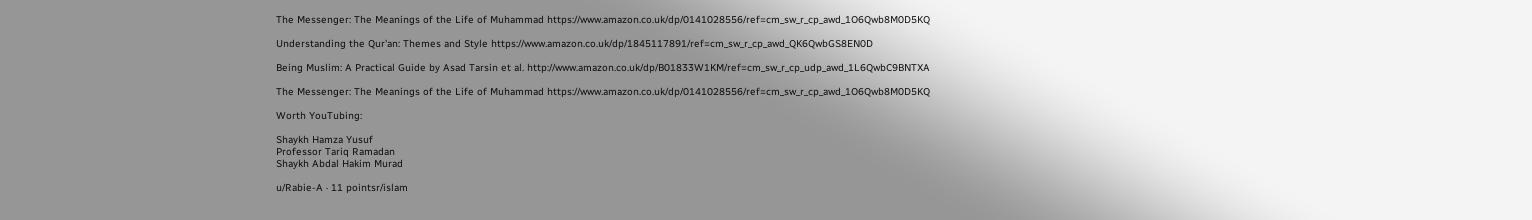The Messenger: The Meanings of the Life of Muhammad https://www.amazon.co.uk/dp/0141028556/ref=cm_sw_r_cp_awd_1O6Qwb8M0D5KQ

Understanding the Qur'an: Themes and Style https://www.amazon.co.uk/dp/1845117891/ref=cm_sw_r_cp_awd_QK6QwbGS8EN0D

Being Muslim: A Practical Guide by Asad Tarsin et al. http://www.amazon.co.uk/dp/B01833W1KM/ref=cm_sw_r_cp_udp_awd_1L6QwbC9BNTXA

The Messenger: The Meanings of the Life of Muhammad https://www.amazon.co.uk/dp/0141028556/ref=cm_sw_r_cp_awd_1O6Qwb8M0D5KQ

Worth YouTubing:

Shaykh Hamza Yusuf
Professor Tariq Ramadan
Shaykh Abdal Hakim Murad

u/Rabie-A · 11 pointsr/islam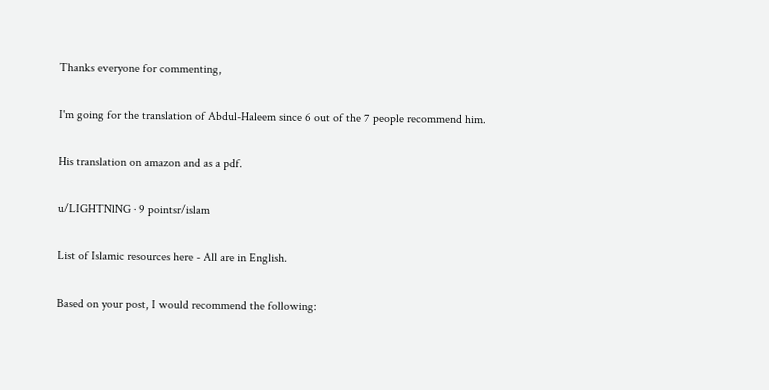Thanks everyone for commenting,

I'm going for the translation of Abdul-Haleem since 6 out of the 7 people recommend him.

His translation on amazon and as a pdf.

u/LIGHTNlNG · 9 pointsr/islam

List of Islamic resources here - All are in English.

Based on your post, I would recommend the following: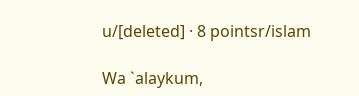u/[deleted] · 8 pointsr/islam

Wa `alaykum,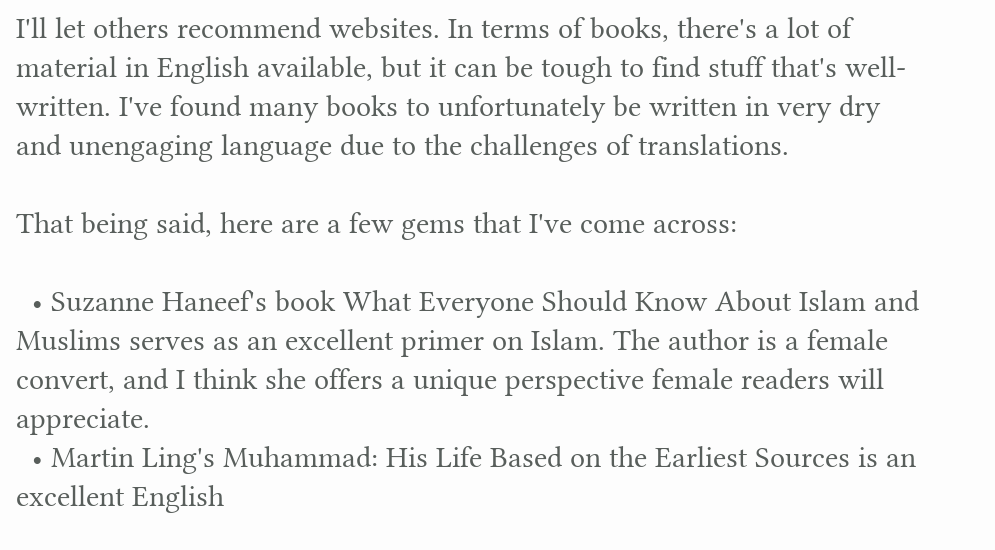I'll let others recommend websites. In terms of books, there's a lot of material in English available, but it can be tough to find stuff that's well-written. I've found many books to unfortunately be written in very dry and unengaging language due to the challenges of translations.

That being said, here are a few gems that I've come across:

  • Suzanne Haneef's book What Everyone Should Know About Islam and Muslims serves as an excellent primer on Islam. The author is a female convert, and I think she offers a unique perspective female readers will appreciate.
  • Martin Ling's Muhammad: His Life Based on the Earliest Sources is an excellent English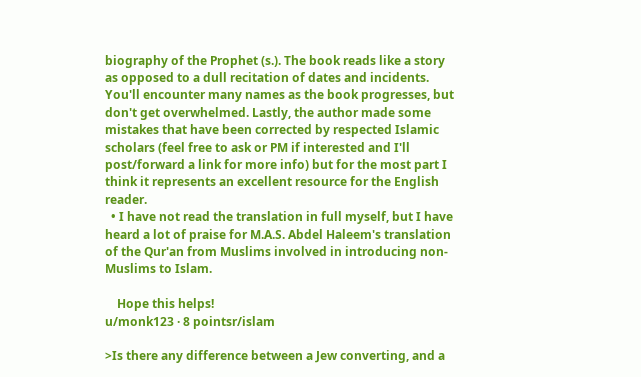biography of the Prophet (s.). The book reads like a story as opposed to a dull recitation of dates and incidents. You'll encounter many names as the book progresses, but don't get overwhelmed. Lastly, the author made some mistakes that have been corrected by respected Islamic scholars (feel free to ask or PM if interested and I'll post/forward a link for more info) but for the most part I think it represents an excellent resource for the English reader.
  • I have not read the translation in full myself, but I have heard a lot of praise for M.A.S. Abdel Haleem's translation of the Qur'an from Muslims involved in introducing non-Muslims to Islam.

    Hope this helps!
u/monk123 · 8 pointsr/islam

>Is there any difference between a Jew converting, and a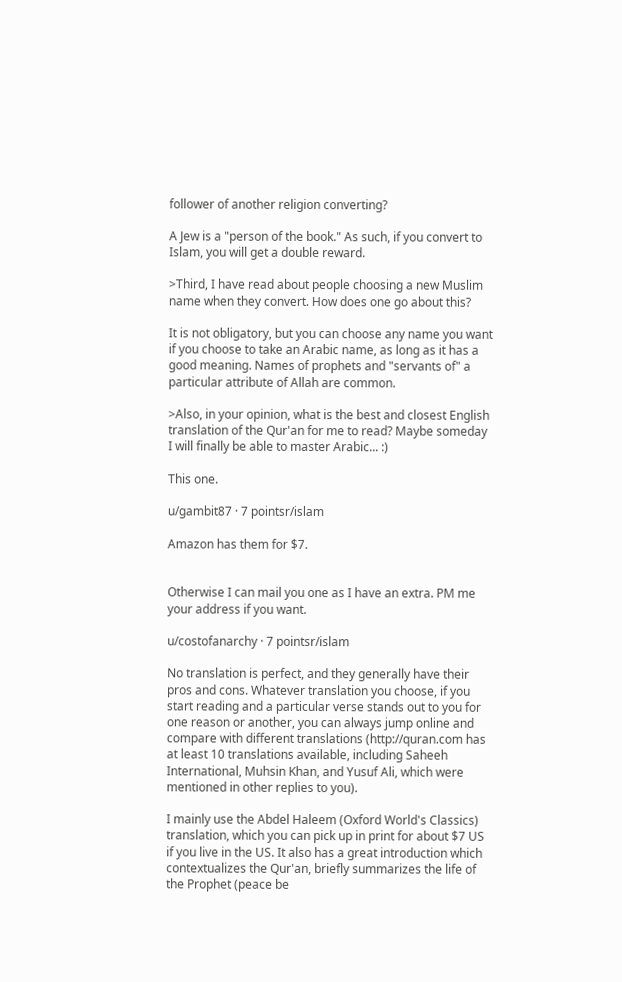follower of another religion converting?

A Jew is a "person of the book." As such, if you convert to Islam, you will get a double reward.

>Third, I have read about people choosing a new Muslim name when they convert. How does one go about this?

It is not obligatory, but you can choose any name you want if you choose to take an Arabic name, as long as it has a good meaning. Names of prophets and "servants of" a particular attribute of Allah are common.

>Also, in your opinion, what is the best and closest English translation of the Qur'an for me to read? Maybe someday I will finally be able to master Arabic... :)

This one.

u/gambit87 · 7 pointsr/islam

Amazon has them for $7.


Otherwise I can mail you one as I have an extra. PM me your address if you want.

u/costofanarchy · 7 pointsr/islam

No translation is perfect, and they generally have their pros and cons. Whatever translation you choose, if you start reading and a particular verse stands out to you for one reason or another, you can always jump online and compare with different translations (http://quran.com has at least 10 translations available, including Saheeh International, Muhsin Khan, and Yusuf Ali, which were mentioned in other replies to you).

I mainly use the Abdel Haleem (Oxford World's Classics) translation, which you can pick up in print for about $7 US if you live in the US. It also has a great introduction which contextualizes the Qur'an, briefly summarizes the life of the Prophet (peace be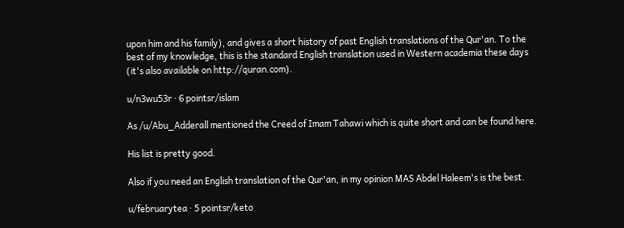upon him and his family), and gives a short history of past English translations of the Qur'an. To the best of my knowledge, this is the standard English translation used in Western academia these days (it's also available on http://quran.com).

u/n3wu53r · 6 pointsr/islam

As /u/Abu_Adderall mentioned the Creed of Imam Tahawi which is quite short and can be found here.

His list is pretty good.

Also if you need an English translation of the Qur'an, in my opinion MAS Abdel Haleem's is the best.

u/februarytea · 5 pointsr/keto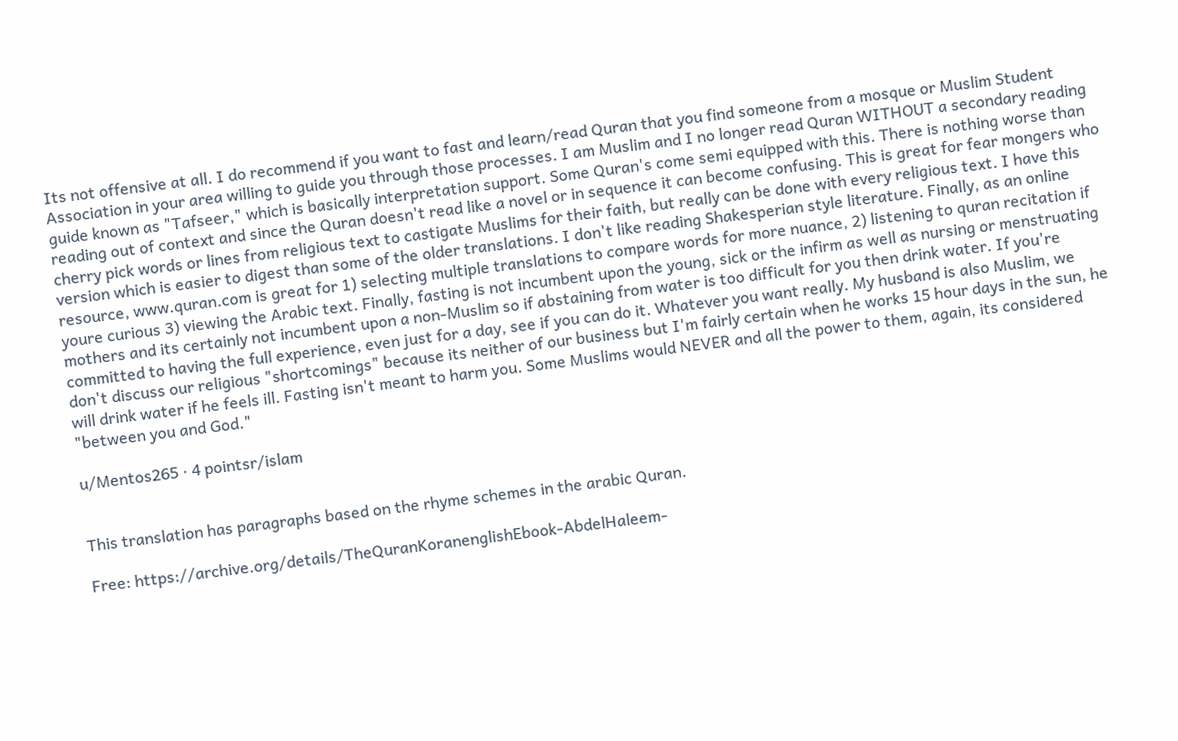Its not offensive at all. I do recommend if you want to fast and learn/read Quran that you find someone from a mosque or Muslim Student Association in your area willing to guide you through those processes. I am Muslim and I no longer read Quran WITHOUT a secondary reading guide known as "Tafseer," which is basically interpretation support. Some Quran's come semi equipped with this. There is nothing worse than reading out of context and since the Quran doesn't read like a novel or in sequence it can become confusing. This is great for fear mongers who cherry pick words or lines from religious text to castigate Muslims for their faith, but really can be done with every religious text. I have this version which is easier to digest than some of the older translations. I don't like reading Shakesperian style literature. Finally, as an online resource, www.quran.com is great for 1) selecting multiple translations to compare words for more nuance, 2) listening to quran recitation if youre curious 3) viewing the Arabic text. Finally, fasting is not incumbent upon the young, sick or the infirm as well as nursing or menstruating mothers and its certainly not incumbent upon a non-Muslim so if abstaining from water is too difficult for you then drink water. If you're committed to having the full experience, even just for a day, see if you can do it. Whatever you want really. My husband is also Muslim, we don't discuss our religious "shortcomings" because its neither of our business but I'm fairly certain when he works 15 hour days in the sun, he will drink water if he feels ill. Fasting isn't meant to harm you. Some Muslims would NEVER and all the power to them, again, its considered "between you and God."

u/Mentos265 · 4 pointsr/islam


This translation has paragraphs based on the rhyme schemes in the arabic Quran.

Free: https://archive.org/details/TheQuranKoranenglishEbook-AbdelHaleem-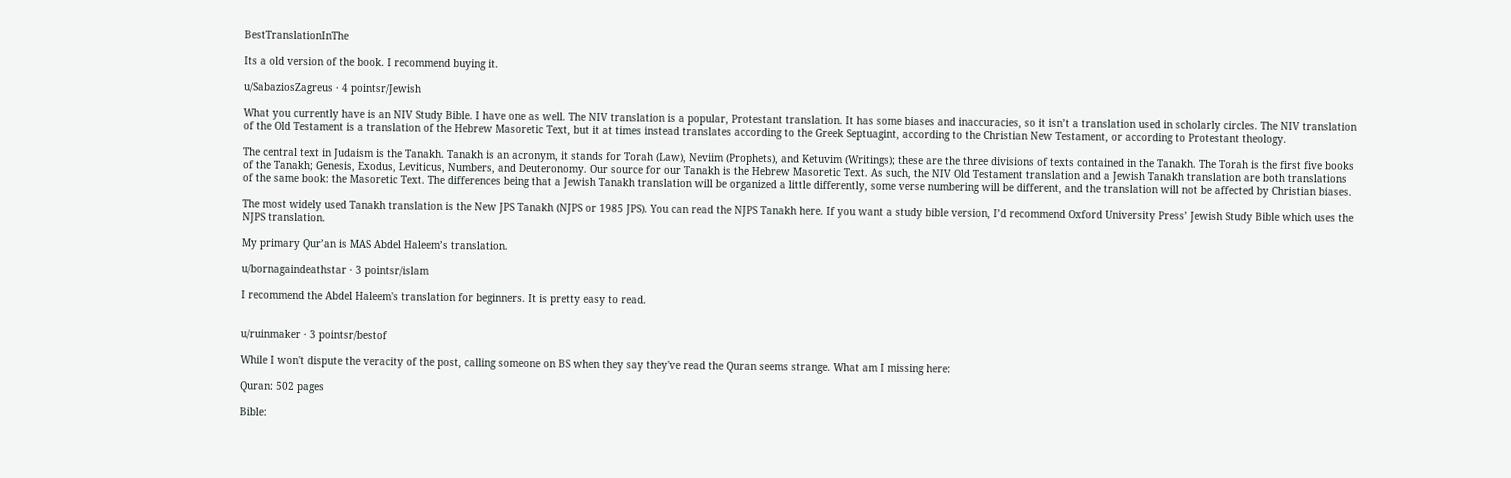BestTranslationInThe

Its a old version of the book. I recommend buying it.

u/SabaziosZagreus · 4 pointsr/Jewish

What you currently have is an NIV Study Bible. I have one as well. The NIV translation is a popular, Protestant translation. It has some biases and inaccuracies, so it isn’t a translation used in scholarly circles. The NIV translation of the Old Testament is a translation of the Hebrew Masoretic Text, but it at times instead translates according to the Greek Septuagint, according to the Christian New Testament, or according to Protestant theology.

The central text in Judaism is the Tanakh. Tanakh is an acronym, it stands for Torah (Law), Neviim (Prophets), and Ketuvim (Writings); these are the three divisions of texts contained in the Tanakh. The Torah is the first five books of the Tanakh; Genesis, Exodus, Leviticus, Numbers, and Deuteronomy. Our source for our Tanakh is the Hebrew Masoretic Text. As such, the NIV Old Testament translation and a Jewish Tanakh translation are both translations of the same book: the Masoretic Text. The differences being that a Jewish Tanakh translation will be organized a little differently, some verse numbering will be different, and the translation will not be affected by Christian biases.

The most widely used Tanakh translation is the New JPS Tanakh (NJPS or 1985 JPS). You can read the NJPS Tanakh here. If you want a study bible version, I’d recommend Oxford University Press’ Jewish Study Bible which uses the NJPS translation.

My primary Qur’an is MAS Abdel Haleem’s translation.

u/bornagaindeathstar · 3 pointsr/islam

I recommend the Abdel Haleem's translation for beginners. It is pretty easy to read.


u/ruinmaker · 3 pointsr/bestof

While I won't dispute the veracity of the post, calling someone on BS when they say they've read the Quran seems strange. What am I missing here:

Quran: 502 pages

Bible: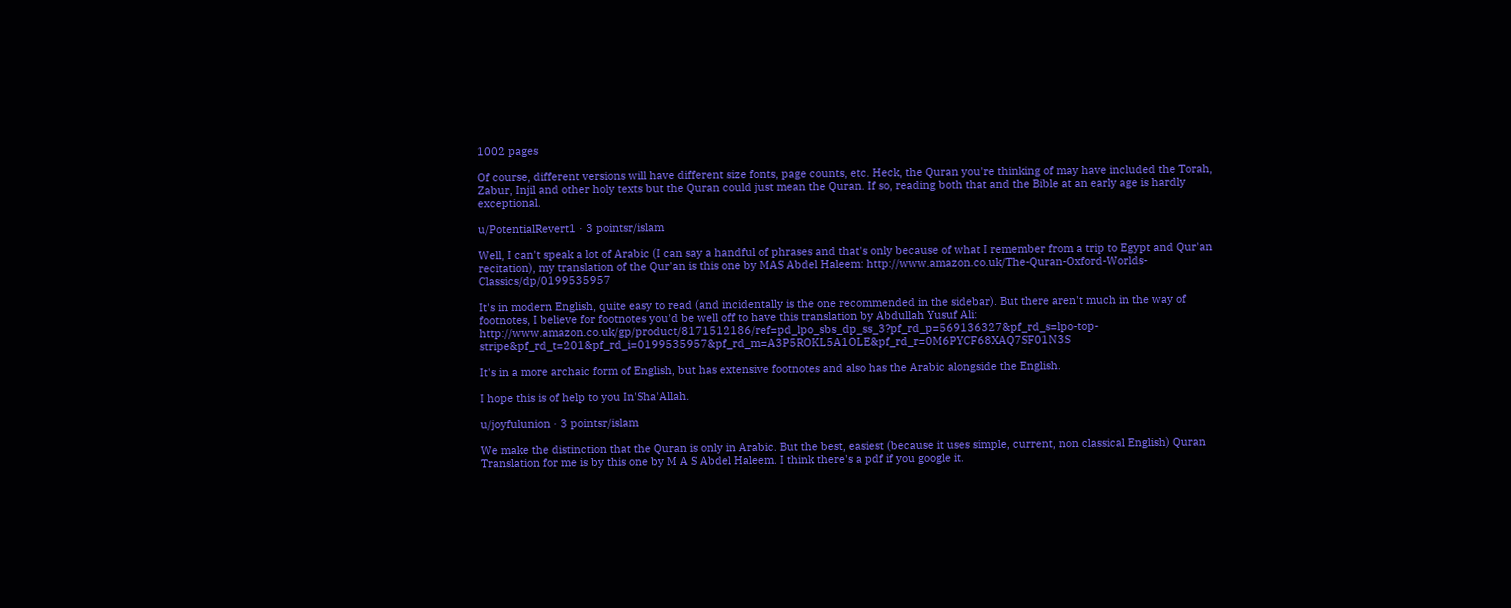1002 pages

Of course, different versions will have different size fonts, page counts, etc. Heck, the Quran you're thinking of may have included the Torah, Zabur, Injil and other holy texts but the Quran could just mean the Quran. If so, reading both that and the Bible at an early age is hardly exceptional.

u/PotentialRevert1 · 3 pointsr/islam

Well, I can't speak a lot of Arabic (I can say a handful of phrases and that's only because of what I remember from a trip to Egypt and Qur'an recitation), my translation of the Qur'an is this one by MAS Abdel Haleem: http://www.amazon.co.uk/The-Quran-Oxford-Worlds-Classics/dp/0199535957

It's in modern English, quite easy to read (and incidentally is the one recommended in the sidebar). But there aren't much in the way of footnotes, I believe for footnotes you'd be well off to have this translation by Abdullah Yusuf Ali: http://www.amazon.co.uk/gp/product/8171512186/ref=pd_lpo_sbs_dp_ss_3?pf_rd_p=569136327&pf_rd_s=lpo-top-stripe&pf_rd_t=201&pf_rd_i=0199535957&pf_rd_m=A3P5ROKL5A1OLE&pf_rd_r=0M6PYCF68XAQ7SF01N3S

It's in a more archaic form of English, but has extensive footnotes and also has the Arabic alongside the English.

I hope this is of help to you In'Sha'Allah.

u/joyfulunion · 3 pointsr/islam

We make the distinction that the Quran is only in Arabic. But the best, easiest (because it uses simple, current, non classical English) Quran Translation for me is by this one by M A S Abdel Haleem. I think there's a pdf if you google it.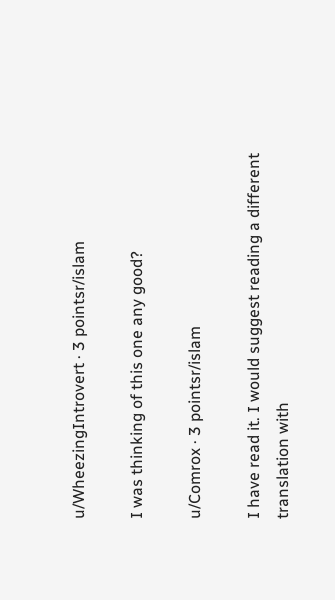u/WheezingIntrovert · 3 pointsr/islam

I was thinking of this one any good?

u/Comrox · 3 pointsr/islam

I have read it. I would suggest reading a different translation with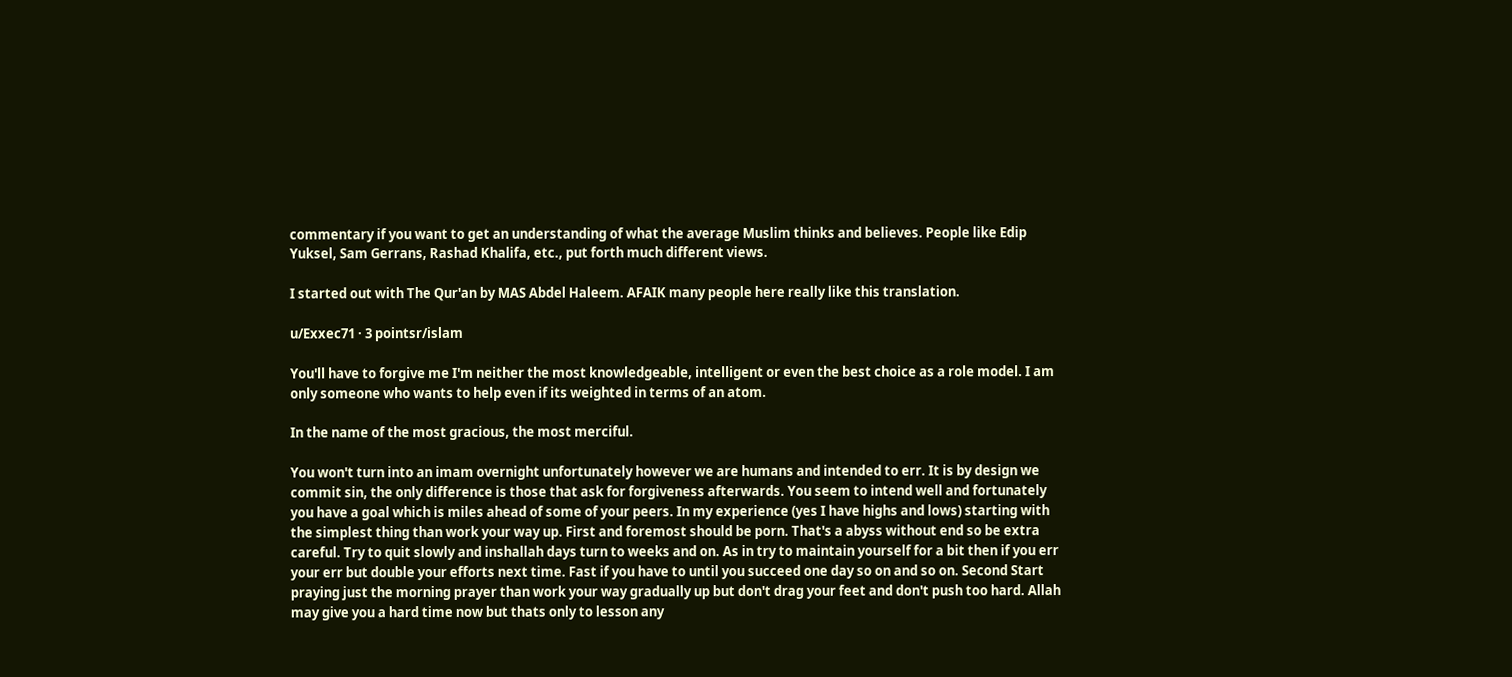commentary if you want to get an understanding of what the average Muslim thinks and believes. People like Edip Yuksel, Sam Gerrans, Rashad Khalifa, etc., put forth much different views.

I started out with The Qur'an by MAS Abdel Haleem. AFAIK many people here really like this translation.

u/Exxec71 · 3 pointsr/islam

You'll have to forgive me I'm neither the most knowledgeable, intelligent or even the best choice as a role model. I am only someone who wants to help even if its weighted in terms of an atom.

In the name of the most gracious, the most merciful.

You won't turn into an imam overnight unfortunately however we are humans and intended to err. It is by design we commit sin, the only difference is those that ask for forgiveness afterwards. You seem to intend well and fortunately you have a goal which is miles ahead of some of your peers. In my experience (yes I have highs and lows) starting with the simplest thing than work your way up. First and foremost should be porn. That's a abyss without end so be extra careful. Try to quit slowly and inshallah days turn to weeks and on. As in try to maintain yourself for a bit then if you err your err but double your efforts next time. Fast if you have to until you succeed one day so on and so on. Second Start praying just the morning prayer than work your way gradually up but don't drag your feet and don't push too hard. Allah may give you a hard time now but thats only to lesson any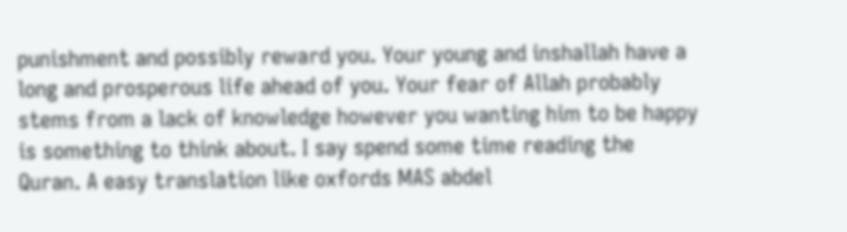punishment and possibly reward you. Your young and inshallah have a long and prosperous life ahead of you. Your fear of Allah probably stems from a lack of knowledge however you wanting him to be happy is something to think about. I say spend some time reading the Quran. A easy translation like oxfords MAS abdel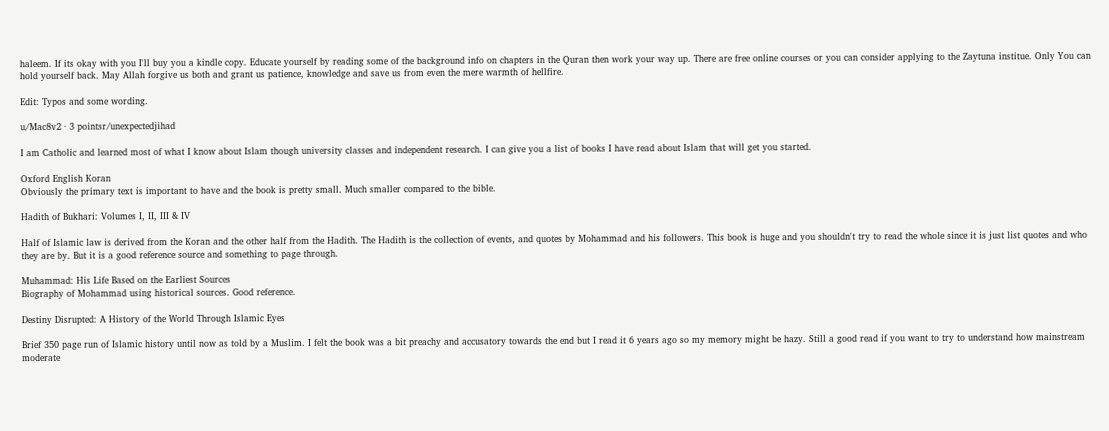haleem. If its okay with you I'll buy you a kindle copy. Educate yourself by reading some of the background info on chapters in the Quran then work your way up. There are free online courses or you can consider applying to the Zaytuna institue. Only You can hold yourself back. May Allah forgive us both and grant us patience, knowledge and save us from even the mere warmth of hellfire.

Edit: Typos and some wording.

u/Mac8v2 · 3 pointsr/unexpectedjihad

I am Catholic and learned most of what I know about Islam though university classes and independent research. I can give you a list of books I have read about Islam that will get you started.

Oxford English Koran
Obviously the primary text is important to have and the book is pretty small. Much smaller compared to the bible.

Hadith of Bukhari: Volumes I, II, III & IV

Half of Islamic law is derived from the Koran and the other half from the Hadith. The Hadith is the collection of events, and quotes by Mohammad and his followers. This book is huge and you shouldn't try to read the whole since it is just list quotes and who they are by. But it is a good reference source and something to page through.

Muhammad: His Life Based on the Earliest Sources
Biography of Mohammad using historical sources. Good reference.

Destiny Disrupted: A History of the World Through Islamic Eyes

Brief 350 page run of Islamic history until now as told by a Muslim. I felt the book was a bit preachy and accusatory towards the end but I read it 6 years ago so my memory might be hazy. Still a good read if you want to try to understand how mainstream moderate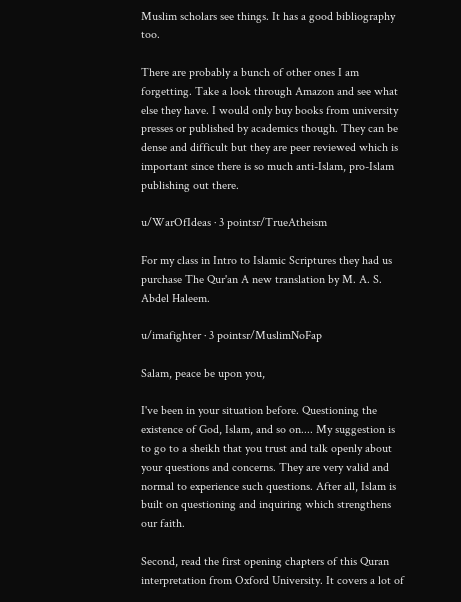Muslim scholars see things. It has a good bibliography too.

There are probably a bunch of other ones I am forgetting. Take a look through Amazon and see what else they have. I would only buy books from university presses or published by academics though. They can be dense and difficult but they are peer reviewed which is important since there is so much anti-Islam, pro-Islam publishing out there.

u/WarOfIdeas · 3 pointsr/TrueAtheism

For my class in Intro to Islamic Scriptures they had us purchase The Qur'an A new translation by M. A. S. Abdel Haleem.

u/imafighter · 3 pointsr/MuslimNoFap

Salam, peace be upon you,

I've been in your situation before. Questioning the existence of God, Islam, and so on.... My suggestion is to go to a sheikh that you trust and talk openly about your questions and concerns. They are very valid and normal to experience such questions. After all, Islam is built on questioning and inquiring which strengthens our faith.

Second, read the first opening chapters of this Quran interpretation from Oxford University. It covers a lot of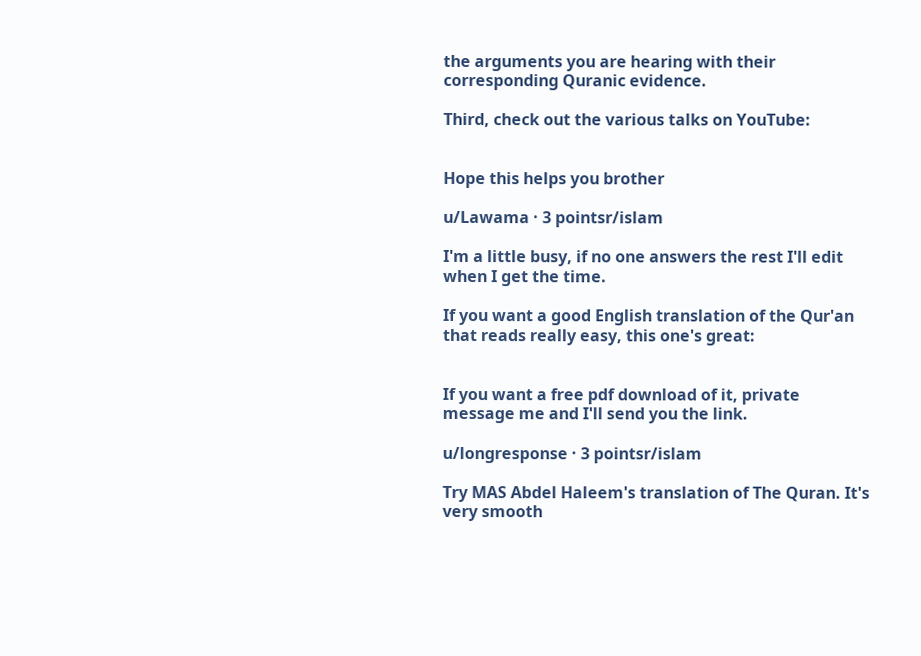the arguments you are hearing with their corresponding Quranic evidence.

Third, check out the various talks on YouTube:


Hope this helps you brother

u/Lawama · 3 pointsr/islam

I'm a little busy, if no one answers the rest I'll edit when I get the time.

If you want a good English translation of the Qur'an that reads really easy, this one's great:


If you want a free pdf download of it, private message me and I'll send you the link.

u/longresponse · 3 pointsr/islam

Try MAS Abdel Haleem's translation of The Quran. It's very smooth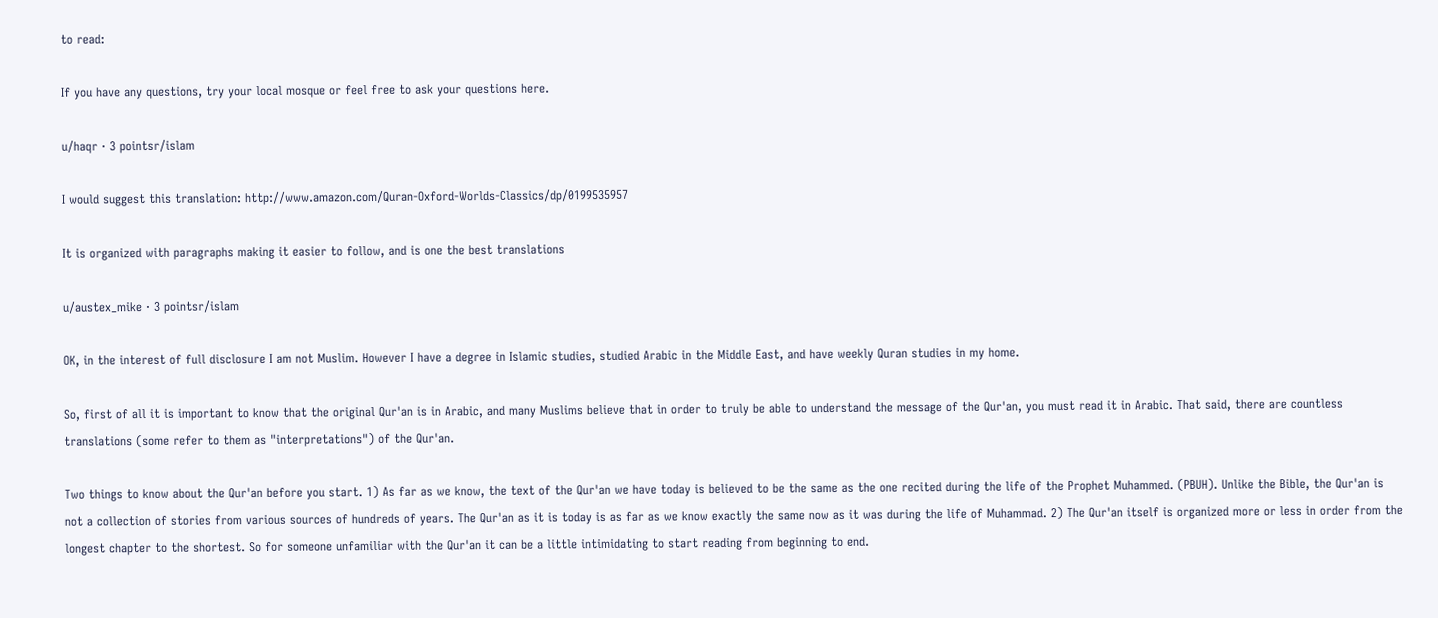to read:

If you have any questions, try your local mosque or feel free to ask your questions here.

u/haqr · 3 pointsr/islam

I would suggest this translation: http://www.amazon.com/Quran-Oxford-Worlds-Classics/dp/0199535957

It is organized with paragraphs making it easier to follow, and is one the best translations

u/austex_mike · 3 pointsr/islam

OK, in the interest of full disclosure I am not Muslim. However I have a degree in Islamic studies, studied Arabic in the Middle East, and have weekly Quran studies in my home.

So, first of all it is important to know that the original Qur'an is in Arabic, and many Muslims believe that in order to truly be able to understand the message of the Qur'an, you must read it in Arabic. That said, there are countless translations (some refer to them as "interpretations") of the Qur'an.

Two things to know about the Qur'an before you start. 1) As far as we know, the text of the Qur'an we have today is believed to be the same as the one recited during the life of the Prophet Muhammed. (PBUH). Unlike the Bible, the Qur'an is not a collection of stories from various sources of hundreds of years. The Qur'an as it is today is as far as we know exactly the same now as it was during the life of Muhammad. 2) The Qur'an itself is organized more or less in order from the longest chapter to the shortest. So for someone unfamiliar with the Qur'an it can be a little intimidating to start reading from beginning to end.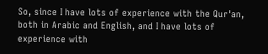So, since I have lots of experience with the Qur'an, both in Arabic and English, and I have lots of experience with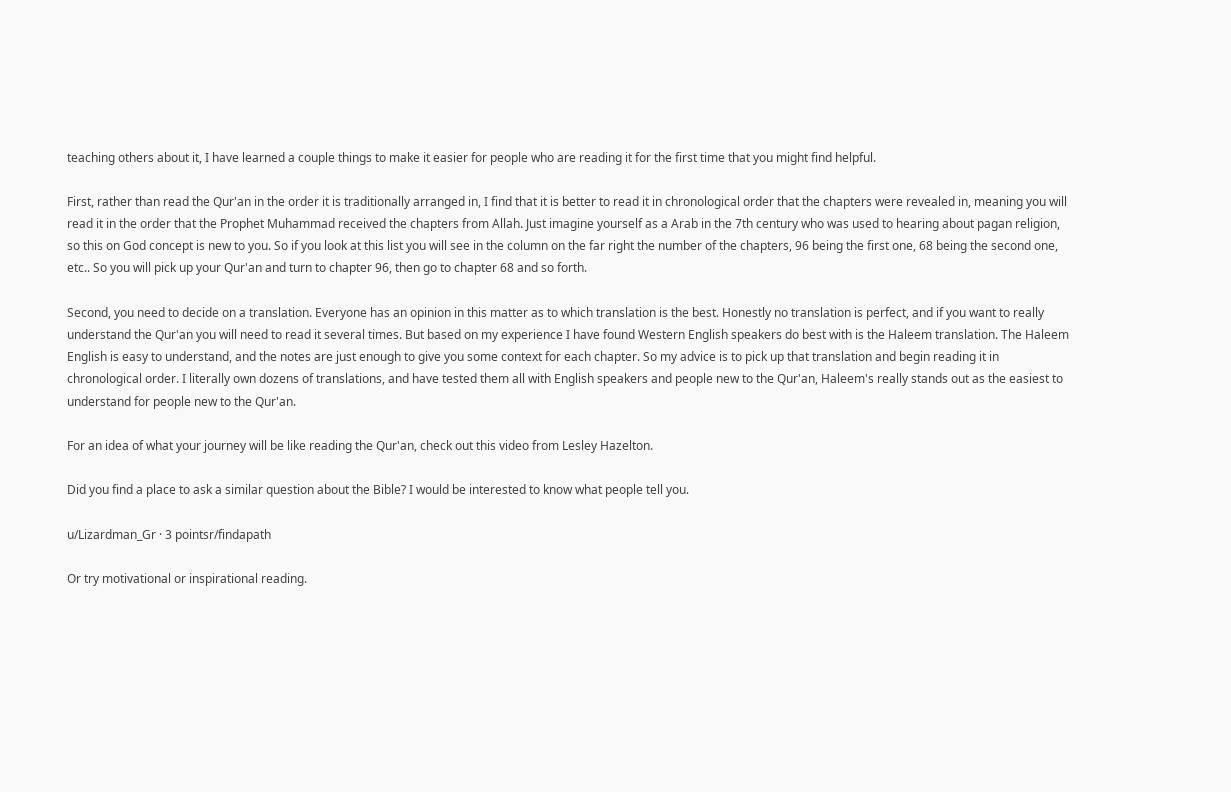teaching others about it, I have learned a couple things to make it easier for people who are reading it for the first time that you might find helpful.

First, rather than read the Qur'an in the order it is traditionally arranged in, I find that it is better to read it in chronological order that the chapters were revealed in, meaning you will read it in the order that the Prophet Muhammad received the chapters from Allah. Just imagine yourself as a Arab in the 7th century who was used to hearing about pagan religion, so this on God concept is new to you. So if you look at this list you will see in the column on the far right the number of the chapters, 96 being the first one, 68 being the second one, etc.. So you will pick up your Qur'an and turn to chapter 96, then go to chapter 68 and so forth.

Second, you need to decide on a translation. Everyone has an opinion in this matter as to which translation is the best. Honestly no translation is perfect, and if you want to really understand the Qur'an you will need to read it several times. But based on my experience I have found Western English speakers do best with is the Haleem translation. The Haleem English is easy to understand, and the notes are just enough to give you some context for each chapter. So my advice is to pick up that translation and begin reading it in chronological order. I literally own dozens of translations, and have tested them all with English speakers and people new to the Qur'an, Haleem's really stands out as the easiest to understand for people new to the Qur'an.

For an idea of what your journey will be like reading the Qur'an, check out this video from Lesley Hazelton.

Did you find a place to ask a similar question about the Bible? I would be interested to know what people tell you.

u/Lizardman_Gr · 3 pointsr/findapath

Or try motivational or inspirational reading.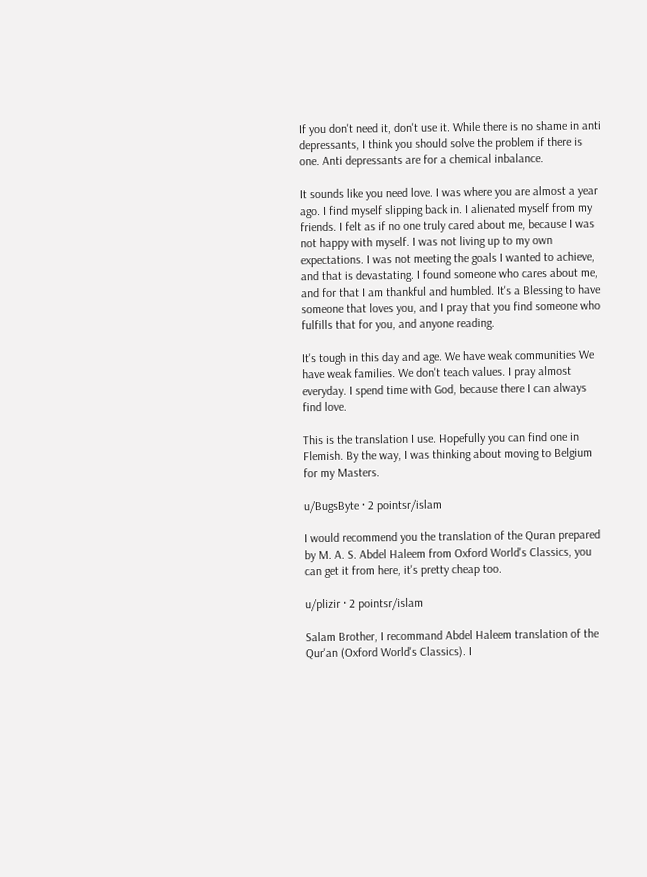If you don't need it, don't use it. While there is no shame in anti depressants, I think you should solve the problem if there is one. Anti depressants are for a chemical inbalance.

It sounds like you need love. I was where you are almost a year ago. I find myself slipping back in. I alienated myself from my friends. I felt as if no one truly cared about me, because I was not happy with myself. I was not living up to my own expectations. I was not meeting the goals I wanted to achieve, and that is devastating. I found someone who cares about me, and for that I am thankful and humbled. It's a Blessing to have someone that loves you, and I pray that you find someone who fulfills that for you, and anyone reading.

It's tough in this day and age. We have weak communities We have weak families. We don't teach values. I pray almost everyday. I spend time with God, because there I can always find love.

This is the translation I use. Hopefully you can find one in Flemish. By the way, I was thinking about moving to Belgium for my Masters.

u/BugsByte · 2 pointsr/islam

I would recommend you the translation of the Quran prepared by M. A. S. Abdel Haleem from Oxford World's Classics, you can get it from here, it's pretty cheap too.

u/plizir · 2 pointsr/islam

Salam Brother, I recommand Abdel Haleem translation of the Qur'an (Oxford World's Classics). I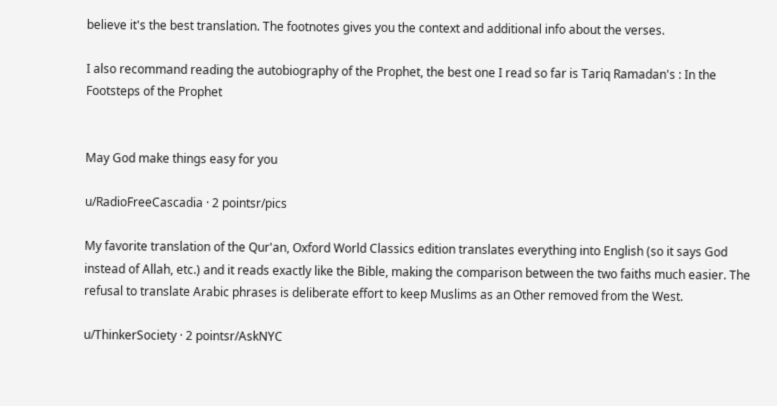believe it's the best translation. The footnotes gives you the context and additional info about the verses.

I also recommand reading the autobiography of the Prophet, the best one I read so far is Tariq Ramadan's : In the Footsteps of the Prophet


May God make things easy for you

u/RadioFreeCascadia · 2 pointsr/pics

My favorite translation of the Qur'an, Oxford World Classics edition translates everything into English (so it says God instead of Allah, etc.) and it reads exactly like the Bible, making the comparison between the two faiths much easier. The refusal to translate Arabic phrases is deliberate effort to keep Muslims as an Other removed from the West.

u/ThinkerSociety · 2 pointsr/AskNYC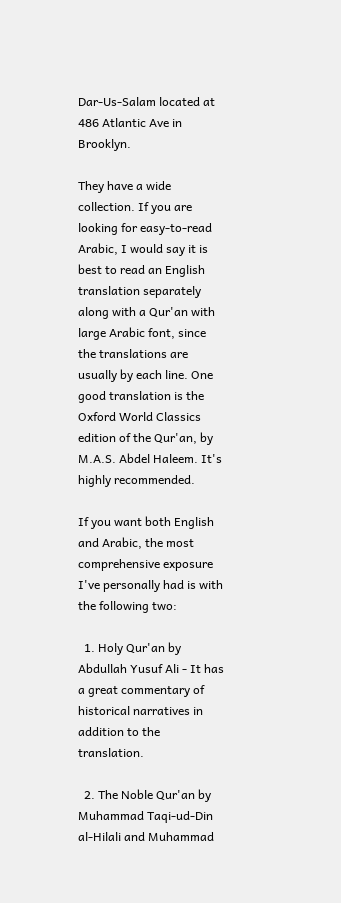Dar-Us-Salam located at 486 Atlantic Ave in Brooklyn.

They have a wide collection. If you are looking for easy-to-read Arabic, I would say it is best to read an English translation separately along with a Qur'an with large Arabic font, since the translations are usually by each line. One good translation is the Oxford World Classics edition of the Qur'an, by M.A.S. Abdel Haleem. It's highly recommended.

If you want both English and Arabic, the most comprehensive exposure I've personally had is with the following two:

  1. Holy Qur'an by Abdullah Yusuf Ali - It has a great commentary of historical narratives in addition to the translation.

  2. The Noble Qur'an by Muhammad Taqi-ud-Din al-Hilali and Muhammad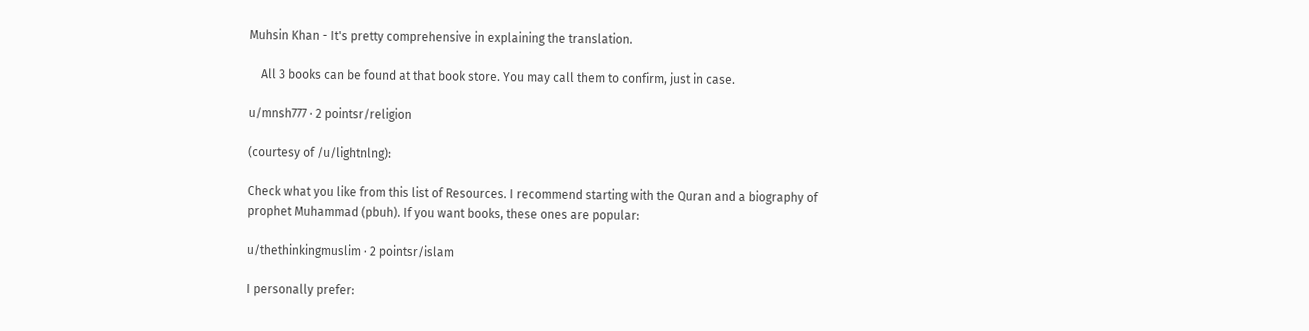Muhsin Khan - It's pretty comprehensive in explaining the translation.

    All 3 books can be found at that book store. You may call them to confirm, just in case.

u/mnsh777 · 2 pointsr/religion

(courtesy of /u/lightnlng):

Check what you like from this list of Resources. I recommend starting with the Quran and a biography of prophet Muhammad (pbuh). If you want books, these ones are popular:

u/thethinkingmuslim · 2 pointsr/islam

I personally prefer: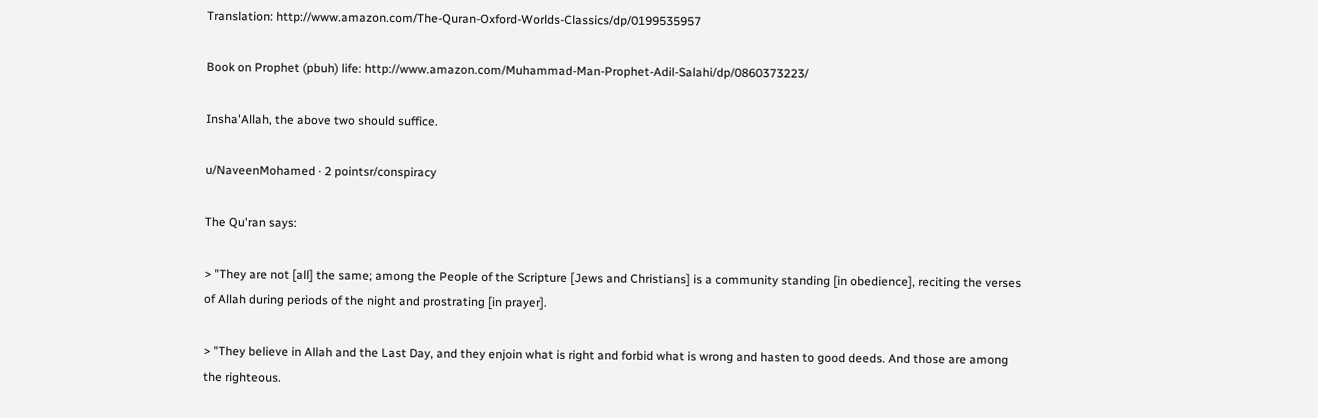Translation: http://www.amazon.com/The-Quran-Oxford-Worlds-Classics/dp/0199535957

Book on Prophet (pbuh) life: http://www.amazon.com/Muhammad-Man-Prophet-Adil-Salahi/dp/0860373223/

Insha'Allah, the above two should suffice.

u/NaveenMohamed · 2 pointsr/conspiracy

The Qu'ran says:

> "They are not [all] the same; among the People of the Scripture [Jews and Christians] is a community standing [in obedience], reciting the verses of Allah during periods of the night and prostrating [in prayer].

> "They believe in Allah and the Last Day, and they enjoin what is right and forbid what is wrong and hasten to good deeds. And those are among the righteous.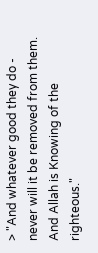> "And whatever good they do - never will it be removed from them. And Allah is Knowing of the righteous."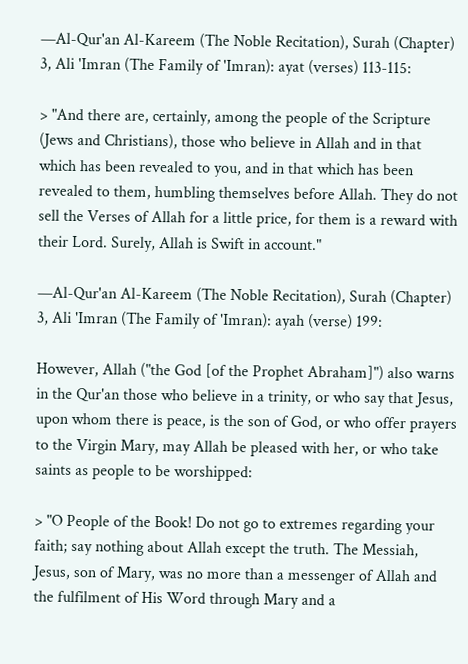—Al-Qur'an Al-Kareem (The Noble Recitation), Surah (Chapter) 3, Ali 'Imran (The Family of 'Imran): ayat (verses) 113-115:

> "And there are, certainly, among the people of the Scripture (Jews and Christians), those who believe in Allah and in that which has been revealed to you, and in that which has been revealed to them, humbling themselves before Allah. They do not sell the Verses of Allah for a little price, for them is a reward with their Lord. Surely, Allah is Swift in account."

—Al-Qur'an Al-Kareem (The Noble Recitation), Surah (Chapter) 3, Ali 'Imran (The Family of 'Imran): ayah (verse) 199:

However, Allah ("the God [of the Prophet Abraham]") also warns in the Qur'an those who believe in a trinity, or who say that Jesus, upon whom there is peace, is the son of God, or who offer prayers to the Virgin Mary, may Allah be pleased with her, or who take saints as people to be worshipped:

> "O People of the Book! Do not go to extremes regarding your faith; say nothing about Allah except the truth. The Messiah, Jesus, son of Mary, was no more than a messenger of Allah and the fulfilment of His Word through Mary and a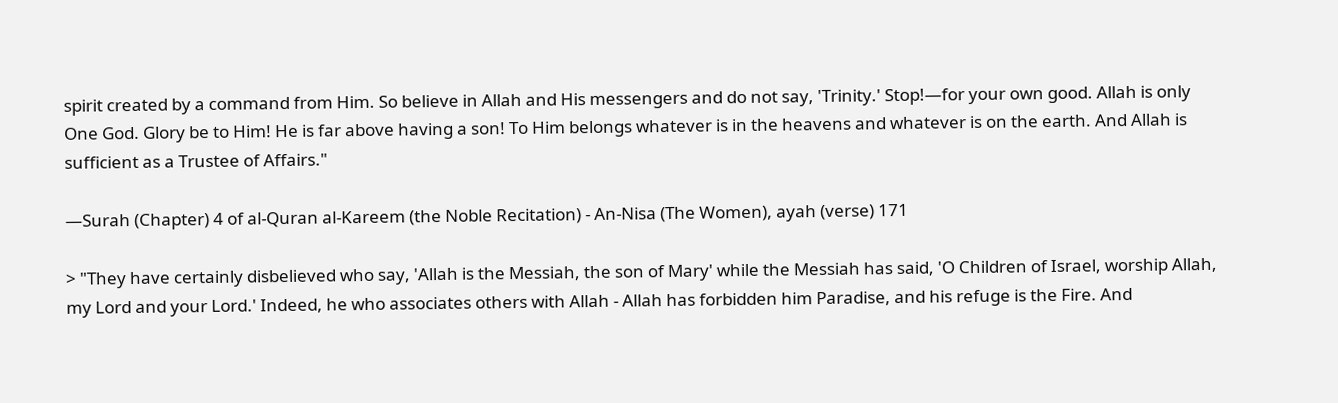spirit created by a command from Him. So believe in Allah and His messengers and do not say, 'Trinity.' Stop!—for your own good. Allah is only One God. Glory be to Him! He is far above having a son! To Him belongs whatever is in the heavens and whatever is on the earth. And Allah is sufficient as a Trustee of Affairs."

—Surah (Chapter) 4 of al-Quran al-Kareem (the Noble Recitation) - An-Nisa (The Women), ayah (verse) 171

> "They have certainly disbelieved who say, 'Allah is the Messiah, the son of Mary' while the Messiah has said, 'O Children of Israel, worship Allah, my Lord and your Lord.' Indeed, he who associates others with Allah - Allah has forbidden him Paradise, and his refuge is the Fire. And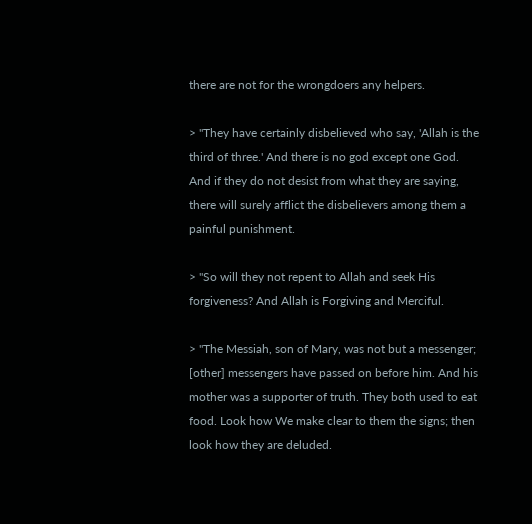there are not for the wrongdoers any helpers.

> "They have certainly disbelieved who say, 'Allah is the third of three.' And there is no god except one God. And if they do not desist from what they are saying, there will surely afflict the disbelievers among them a painful punishment.

> "So will they not repent to Allah and seek His forgiveness? And Allah is Forgiving and Merciful.

> "The Messiah, son of Mary, was not but a messenger; [other] messengers have passed on before him. And his mother was a supporter of truth. They both used to eat food. Look how We make clear to them the signs; then look how they are deluded.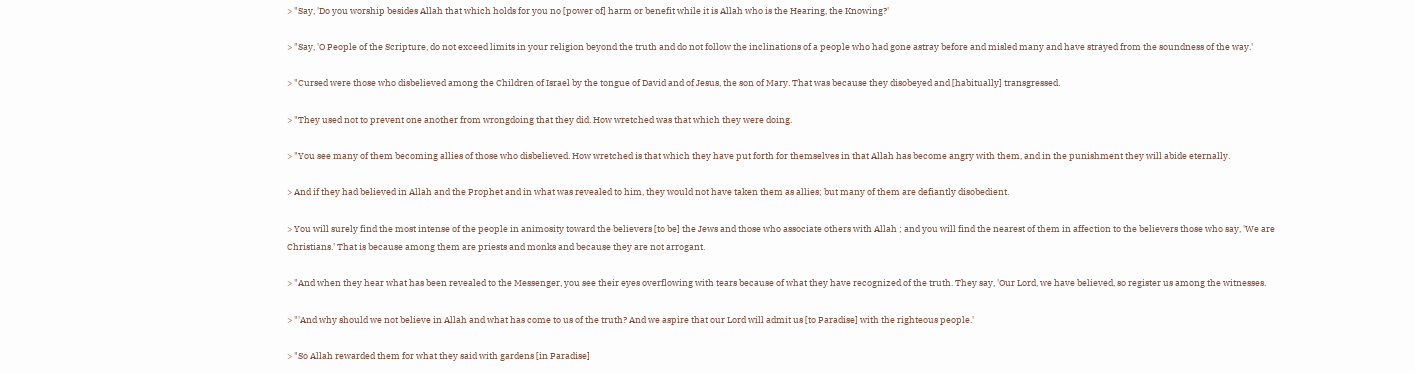> "Say, 'Do you worship besides Allah that which holds for you no [power of] harm or benefit while it is Allah who is the Hearing, the Knowing?'

> "Say, 'O People of the Scripture, do not exceed limits in your religion beyond the truth and do not follow the inclinations of a people who had gone astray before and misled many and have strayed from the soundness of the way.'

> "Cursed were those who disbelieved among the Children of Israel by the tongue of David and of Jesus, the son of Mary. That was because they disobeyed and [habitually] transgressed.

> "They used not to prevent one another from wrongdoing that they did. How wretched was that which they were doing.

> "You see many of them becoming allies of those who disbelieved. How wretched is that which they have put forth for themselves in that Allah has become angry with them, and in the punishment they will abide eternally.

> And if they had believed in Allah and the Prophet and in what was revealed to him, they would not have taken them as allies; but many of them are defiantly disobedient.

> You will surely find the most intense of the people in animosity toward the believers [to be] the Jews and those who associate others with Allah ; and you will find the nearest of them in affection to the believers those who say, 'We are Christians.' That is because among them are priests and monks and because they are not arrogant.

> "And when they hear what has been revealed to the Messenger, you see their eyes overflowing with tears because of what they have recognized of the truth. They say, 'Our Lord, we have believed, so register us among the witnesses.

> "'And why should we not believe in Allah and what has come to us of the truth? And we aspire that our Lord will admit us [to Paradise] with the righteous people.'

> "So Allah rewarded them for what they said with gardens [in Paradise]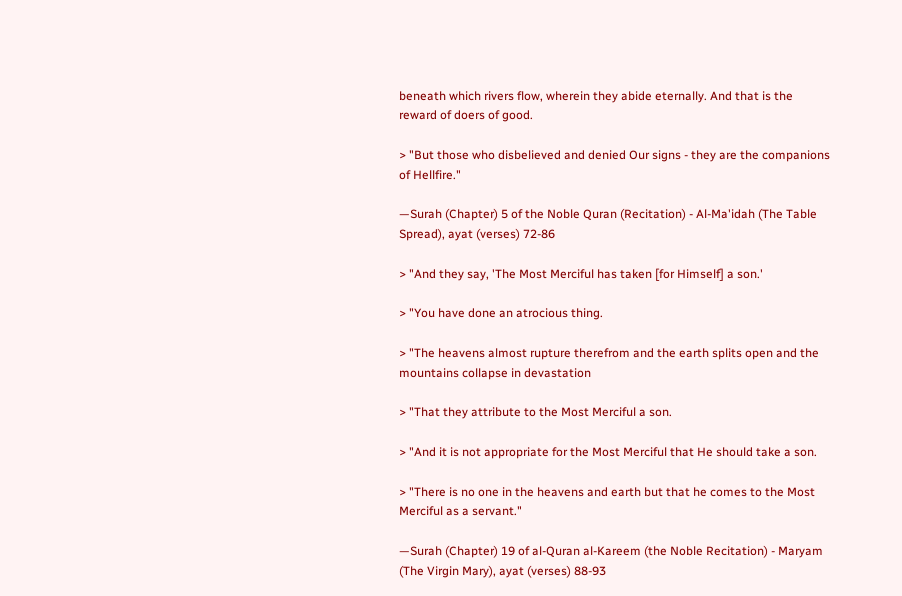beneath which rivers flow, wherein they abide eternally. And that is the reward of doers of good.

> "But those who disbelieved and denied Our signs - they are the companions of Hellfire."

—Surah (Chapter) 5 of the Noble Quran (Recitation) - Al-Ma'idah (The Table Spread), ayat (verses) 72-86

> "And they say, 'The Most Merciful has taken [for Himself] a son.'

> "You have done an atrocious thing.

> "The heavens almost rupture therefrom and the earth splits open and the mountains collapse in devastation

> "That they attribute to the Most Merciful a son.

> "And it is not appropriate for the Most Merciful that He should take a son.

> "There is no one in the heavens and earth but that he comes to the Most Merciful as a servant."

—Surah (Chapter) 19 of al-Quran al-Kareem (the Noble Recitation) - Maryam (The Virgin Mary), ayat (verses) 88-93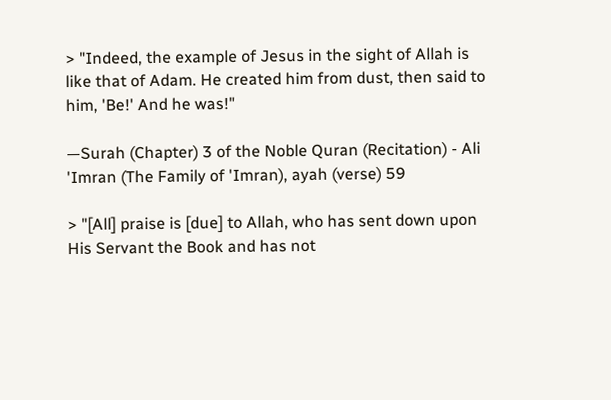> "Indeed, the example of Jesus in the sight of Allah is like that of Adam. He created him from dust, then said to him, 'Be!' And he was!"

—Surah (Chapter) 3 of the Noble Quran (Recitation) - Ali 'Imran (The Family of 'Imran), ayah (verse) 59

> "[All] praise is [due] to Allah, who has sent down upon His Servant the Book and has not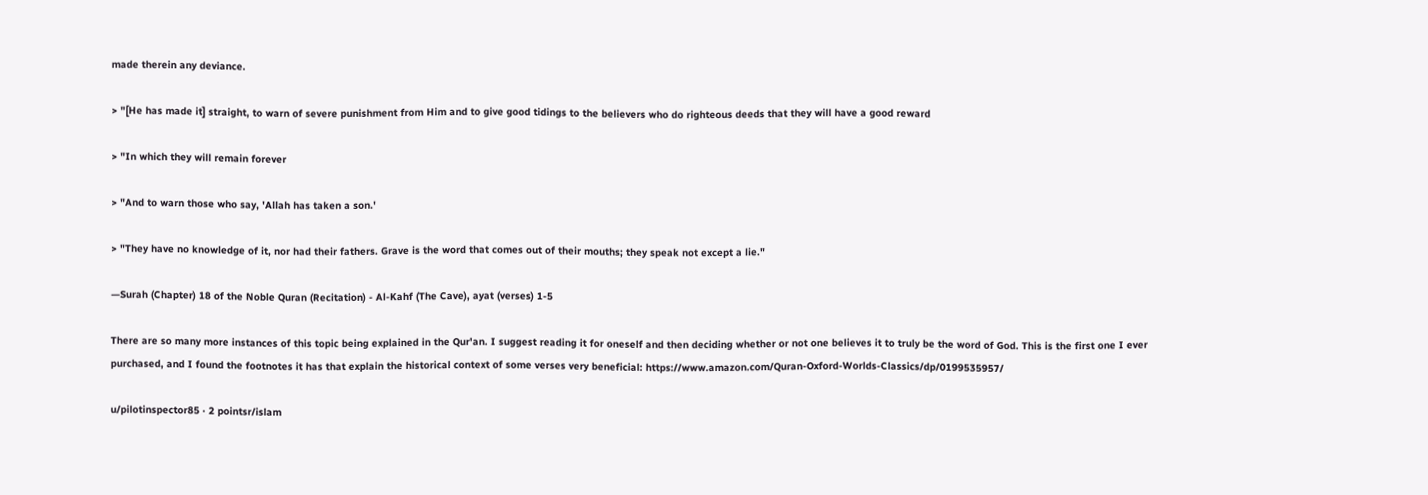made therein any deviance.

> "[He has made it] straight, to warn of severe punishment from Him and to give good tidings to the believers who do righteous deeds that they will have a good reward

> "In which they will remain forever

> "And to warn those who say, 'Allah has taken a son.'

> "They have no knowledge of it, nor had their fathers. Grave is the word that comes out of their mouths; they speak not except a lie."

—Surah (Chapter) 18 of the Noble Quran (Recitation) - Al-Kahf (The Cave), ayat (verses) 1-5

There are so many more instances of this topic being explained in the Qur'an. I suggest reading it for oneself and then deciding whether or not one believes it to truly be the word of God. This is the first one I ever purchased, and I found the footnotes it has that explain the historical context of some verses very beneficial: https://www.amazon.com/Quran-Oxford-Worlds-Classics/dp/0199535957/

u/pilotinspector85 · 2 pointsr/islam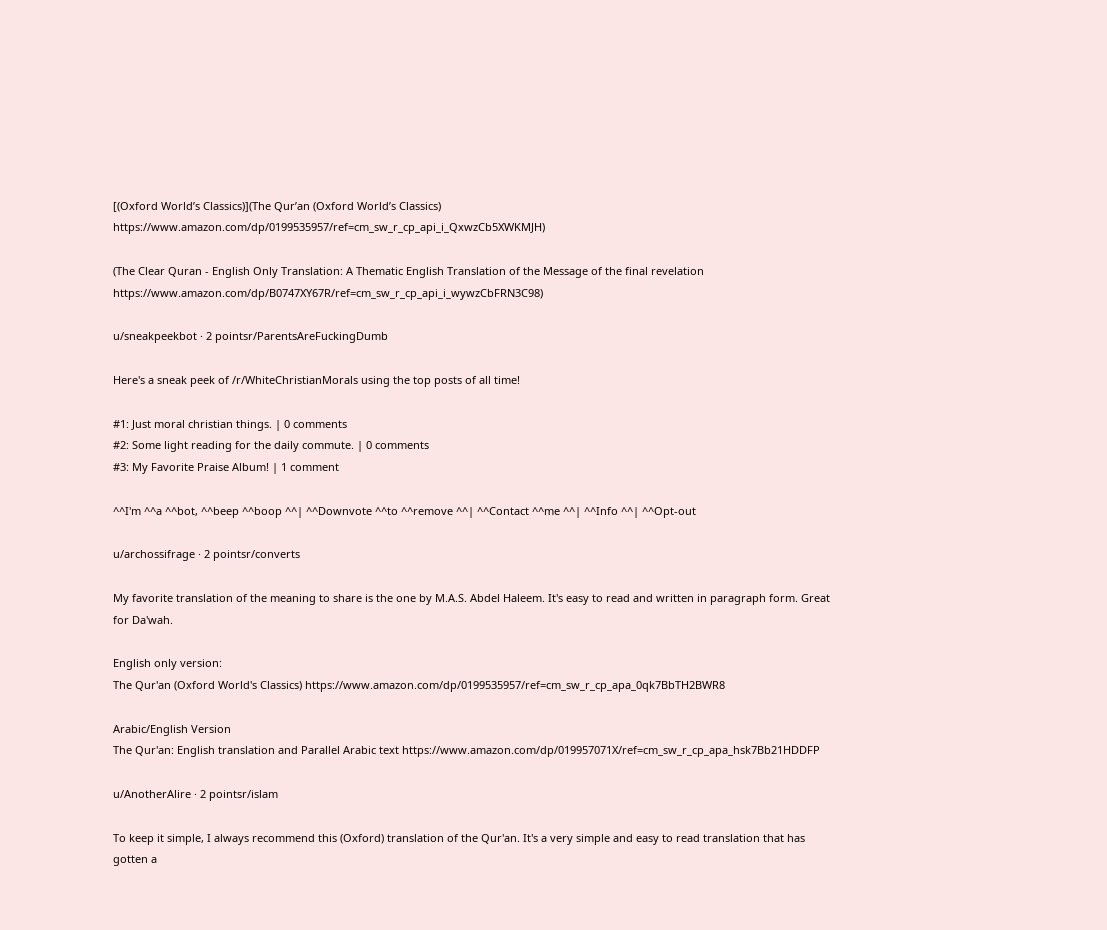[(Oxford World’s Classics)](The Qur’an (Oxford World’s Classics) https://www.amazon.com/dp/0199535957/ref=cm_sw_r_cp_api_i_QxwzCb5XWKMJH)

(The Clear Quran - English Only Translation: A Thematic English Translation of the Message of the final revelation https://www.amazon.com/dp/B0747XY67R/ref=cm_sw_r_cp_api_i_wywzCbFRN3C98)

u/sneakpeekbot · 2 pointsr/ParentsAreFuckingDumb

Here's a sneak peek of /r/WhiteChristianMorals using the top posts of all time!

#1: Just moral christian things. | 0 comments
#2: Some light reading for the daily commute. | 0 comments
#3: My Favorite Praise Album! | 1 comment

^^I'm ^^a ^^bot, ^^beep ^^boop ^^| ^^Downvote ^^to ^^remove ^^| ^^Contact ^^me ^^| ^^Info ^^| ^^Opt-out

u/archossifrage · 2 pointsr/converts

My favorite translation of the meaning to share is the one by M.A.S. Abdel Haleem. It's easy to read and written in paragraph form. Great for Da'wah.

English only version:
The Qur'an (Oxford World's Classics) https://www.amazon.com/dp/0199535957/ref=cm_sw_r_cp_apa_0qk7BbTH2BWR8

Arabic/English Version
The Qur'an: English translation and Parallel Arabic text https://www.amazon.com/dp/019957071X/ref=cm_sw_r_cp_apa_hsk7Bb21HDDFP

u/AnotherAlire · 2 pointsr/islam

To keep it simple, I always recommend this (Oxford) translation of the Qur'an. It's a very simple and easy to read translation that has gotten a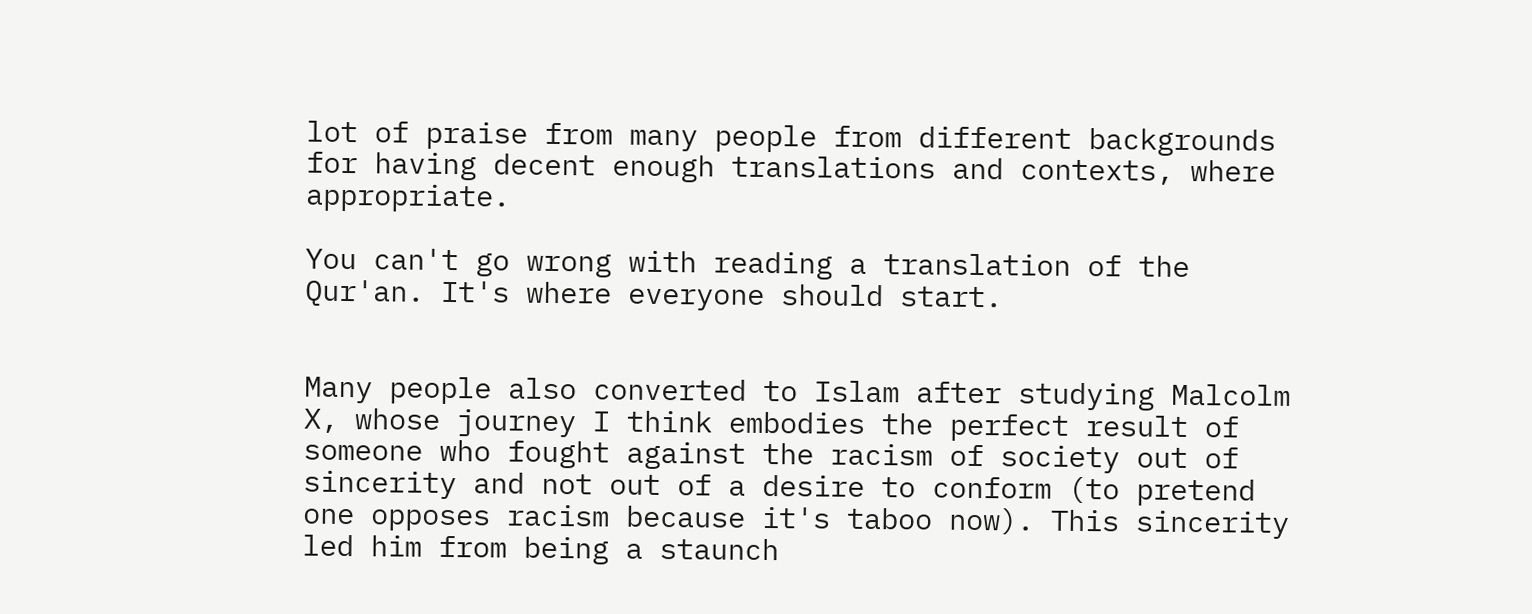lot of praise from many people from different backgrounds for having decent enough translations and contexts, where appropriate.

You can't go wrong with reading a translation of the Qur'an. It's where everyone should start.


Many people also converted to Islam after studying Malcolm X, whose journey I think embodies the perfect result of someone who fought against the racism of society out of sincerity and not out of a desire to conform (to pretend one opposes racism because it's taboo now). This sincerity led him from being a staunch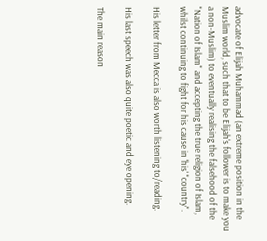advocate of Elijah Muhammad (an extreme position in the Muslim world, such that to be Elijah's follower is to make you a non-Muslim) to eventually realising the falsehood of the "Nation of Islam" and accepting the true religion of Islam, whilst continuing to fight for his cause in 'his' "country".

His letter from Mecca is also worth listening to/reading.

His last speech was also quite poetic and eye opening.

The main reason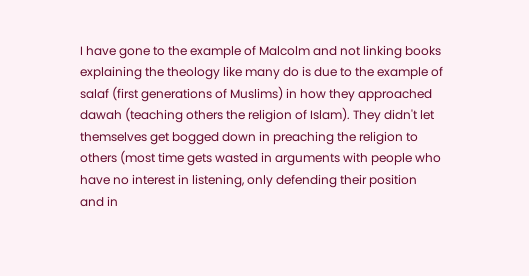I have gone to the example of Malcolm and not linking books explaining the theology like many do is due to the example of salaf (first generations of Muslims) in how they approached dawah (teaching others the religion of Islam). They didn't let themselves get bogged down in preaching the religion to others (most time gets wasted in arguments with people who have no interest in listening, only defending their position and in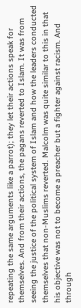repeating the same arguments like a parrot); they let their actions speak for themselves. And from their actions, the pagans reverted to Islam. It was from seeing the justice of the political system of Islam and how the leaders conducted themselves that non-Muslims reverted. Malcolm was quite similar to this in that his objective was not to become a preacher but a fighter against racism. And through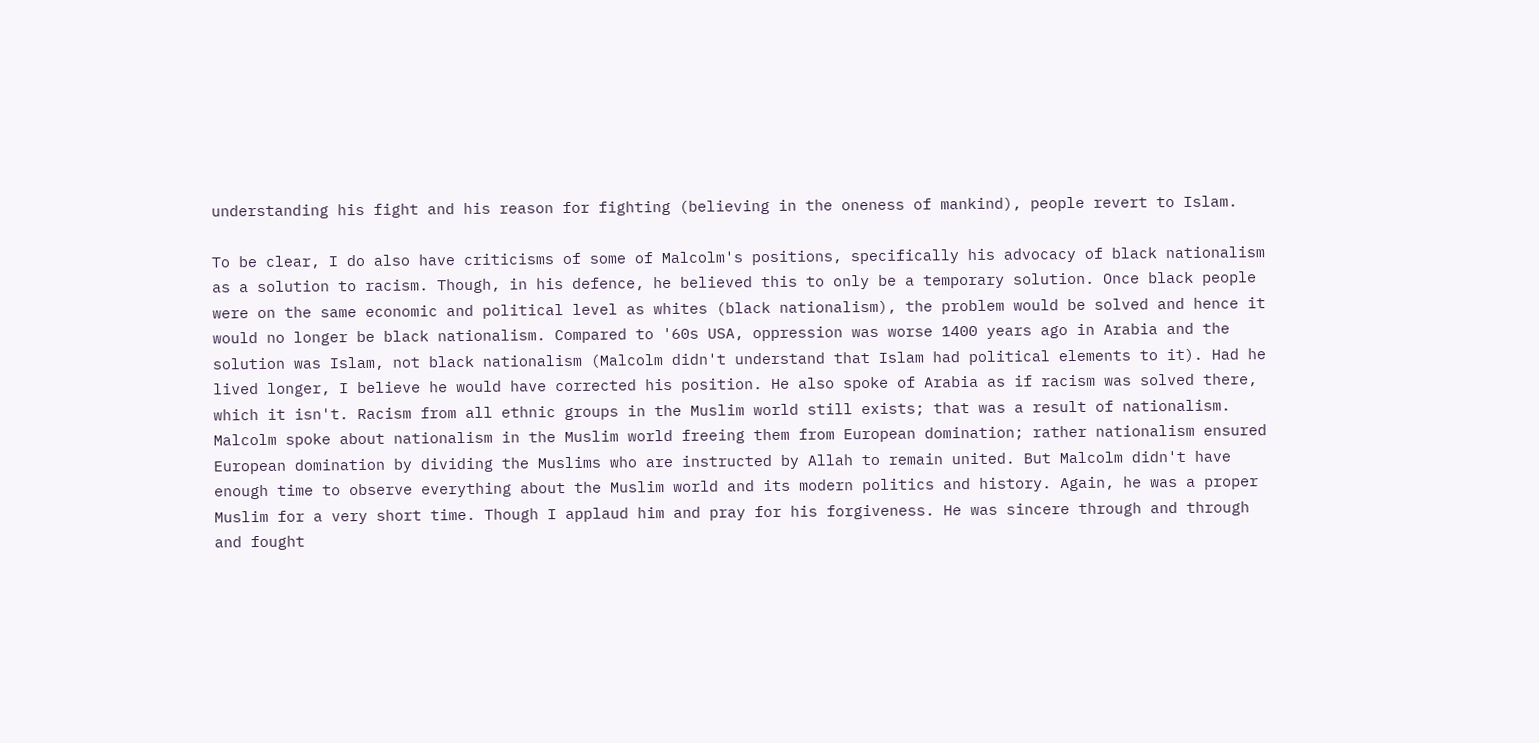understanding his fight and his reason for fighting (believing in the oneness of mankind), people revert to Islam.

To be clear, I do also have criticisms of some of Malcolm's positions, specifically his advocacy of black nationalism as a solution to racism. Though, in his defence, he believed this to only be a temporary solution. Once black people were on the same economic and political level as whites (black nationalism), the problem would be solved and hence it would no longer be black nationalism. Compared to '60s USA, oppression was worse 1400 years ago in Arabia and the solution was Islam, not black nationalism (Malcolm didn't understand that Islam had political elements to it). Had he lived longer, I believe he would have corrected his position. He also spoke of Arabia as if racism was solved there, which it isn't. Racism from all ethnic groups in the Muslim world still exists; that was a result of nationalism. Malcolm spoke about nationalism in the Muslim world freeing them from European domination; rather nationalism ensured European domination by dividing the Muslims who are instructed by Allah to remain united. But Malcolm didn't have enough time to observe everything about the Muslim world and its modern politics and history. Again, he was a proper Muslim for a very short time. Though I applaud him and pray for his forgiveness. He was sincere through and through and fought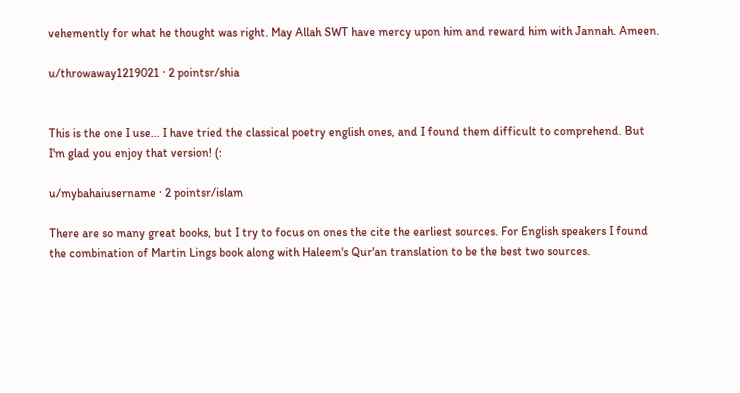vehemently for what he thought was right. May Allah SWT have mercy upon him and reward him with Jannah. Ameen.

u/throwaway1219021 · 2 pointsr/shia


This is the one I use... I have tried the classical poetry english ones, and I found them difficult to comprehend. But I'm glad you enjoy that version! (:

u/mybahaiusername · 2 pointsr/islam

There are so many great books, but I try to focus on ones the cite the earliest sources. For English speakers I found the combination of Martin Lings book along with Haleem's Qur'an translation to be the best two sources.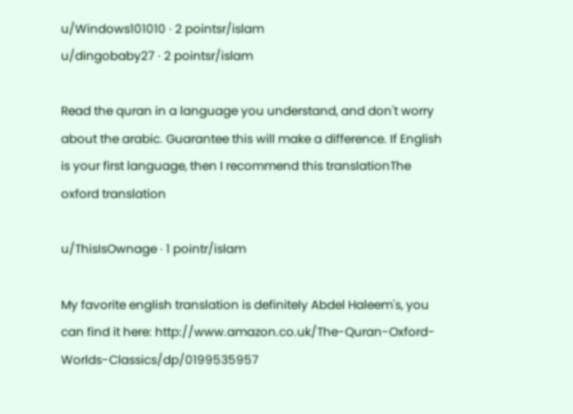u/Windows101010 · 2 pointsr/islam
u/dingobaby27 · 2 pointsr/islam

Read the quran in a language you understand, and don't worry about the arabic. Guarantee this will make a difference. If English is your first language, then I recommend this translationThe oxford translation

u/ThisIsOwnage · 1 pointr/islam

My favorite english translation is definitely Abdel Haleem's, you can find it here: http://www.amazon.co.uk/The-Quran-Oxford-Worlds-Classics/dp/0199535957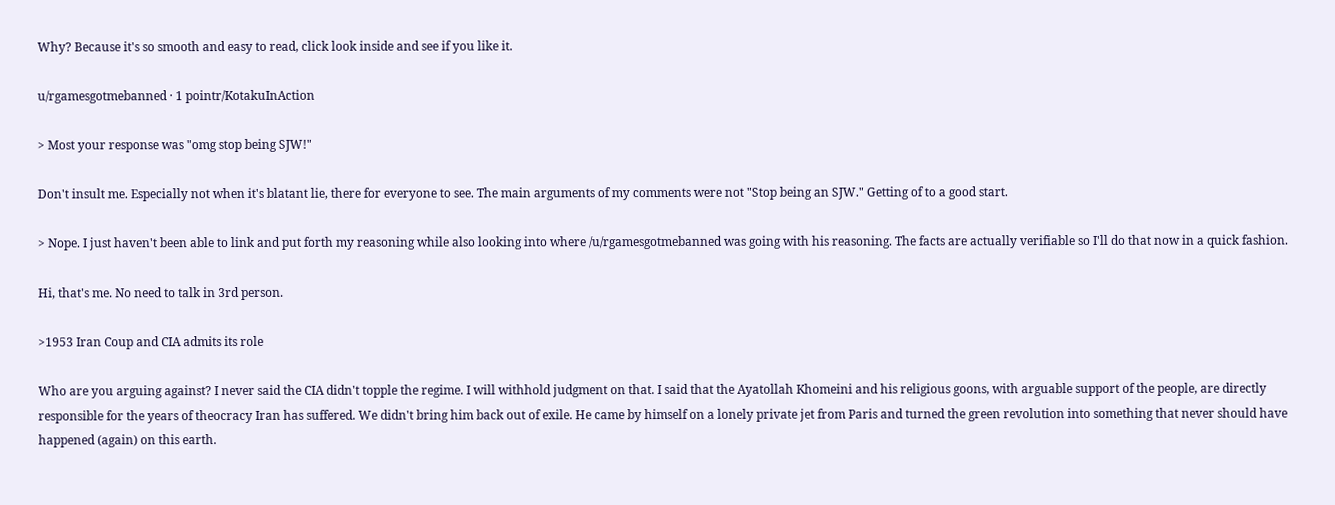Why? Because it's so smooth and easy to read, click look inside and see if you like it.

u/rgamesgotmebanned · 1 pointr/KotakuInAction

> Most your response was "omg stop being SJW!"

Don't insult me. Especially not when it's blatant lie, there for everyone to see. The main arguments of my comments were not "Stop being an SJW." Getting of to a good start.

> Nope. I just haven't been able to link and put forth my reasoning while also looking into where /u/rgamesgotmebanned was going with his reasoning. The facts are actually verifiable so I'll do that now in a quick fashion.

Hi, that's me. No need to talk in 3rd person.

>1953 Iran Coup and CIA admits its role

Who are you arguing against? I never said the CIA didn't topple the regime. I will withhold judgment on that. I said that the Ayatollah Khomeini and his religious goons, with arguable support of the people, are directly responsible for the years of theocracy Iran has suffered. We didn't bring him back out of exile. He came by himself on a lonely private jet from Paris and turned the green revolution into something that never should have happened (again) on this earth.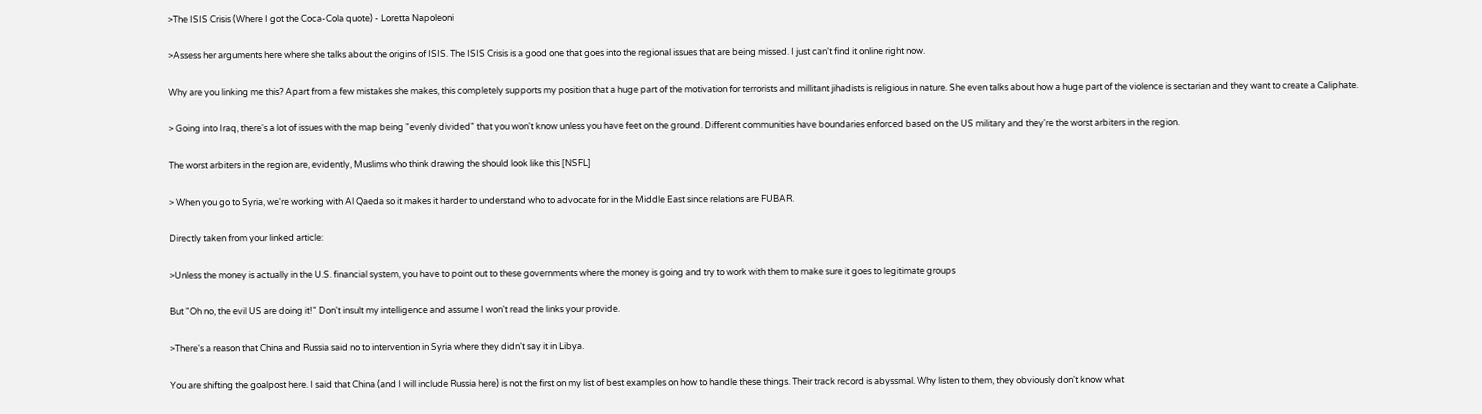>The ISIS Crisis (Where I got the Coca-Cola quote) - Loretta Napoleoni

>Assess her arguments here where she talks about the origins of ISIS. The ISIS Crisis is a good one that goes into the regional issues that are being missed. I just can't find it online right now.

Why are you linking me this? Apart from a few mistakes she makes, this completely supports my position that a huge part of the motivation for terrorists and millitant jihadists is religious in nature. She even talks about how a huge part of the violence is sectarian and they want to create a Caliphate.

> Going into Iraq, there's a lot of issues with the map being "evenly divided" that you won't know unless you have feet on the ground. Different communities have boundaries enforced based on the US military and they're the worst arbiters in the region.

The worst arbiters in the region are, evidently, Muslims who think drawing the should look like this [NSFL]

> When you go to Syria, we're working with Al Qaeda so it makes it harder to understand who to advocate for in the Middle East since relations are FUBAR.

Directly taken from your linked article:

>Unless the money is actually in the U.S. financial system, you have to point out to these governments where the money is going and try to work with them to make sure it goes to legitimate groups

But "Oh no, the evil US are doing it!" Don't insult my intelligence and assume I won't read the links your provide.

>There's a reason that China and Russia said no to intervention in Syria where they didn't say it in Libya.

You are shifting the goalpost here. I said that China (and I will include Russia here) is not the first on my list of best examples on how to handle these things. Their track record is abyssmal. Why listen to them, they obviously don't know what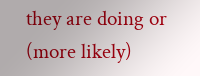they are doing or (more likely)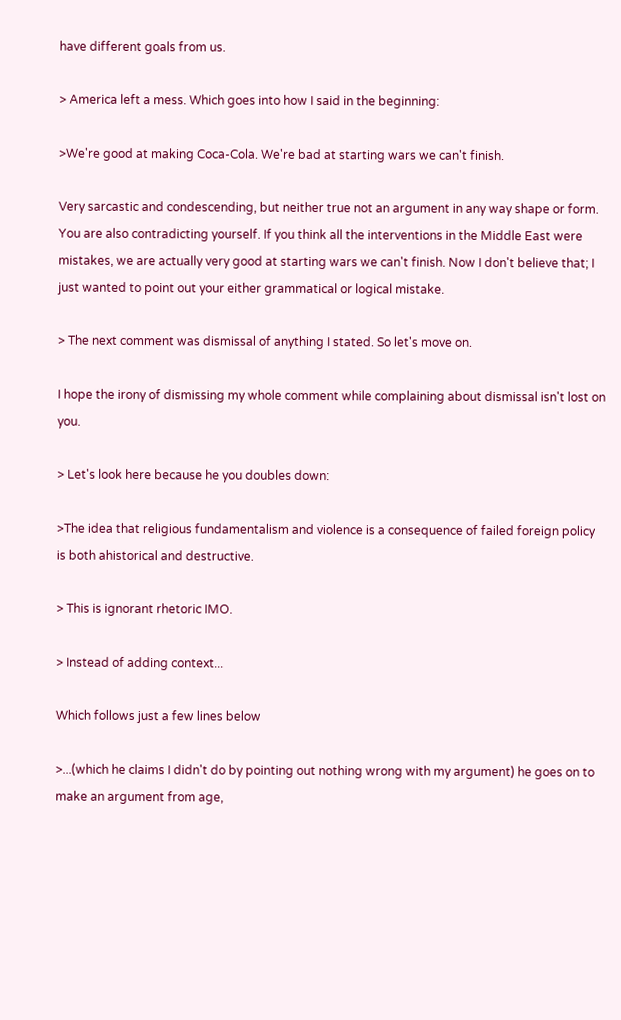have different goals from us.

> America left a mess. Which goes into how I said in the beginning:

>We're good at making Coca-Cola. We're bad at starting wars we can't finish.

Very sarcastic and condescending, but neither true not an argument in any way shape or form. You are also contradicting yourself. If you think all the interventions in the Middle East were mistakes, we are actually very good at starting wars we can't finish. Now I don't believe that; I just wanted to point out your either grammatical or logical mistake.

> The next comment was dismissal of anything I stated. So let's move on.

I hope the irony of dismissing my whole comment while complaining about dismissal isn't lost on you.

> Let's look here because he you doubles down:

>The idea that religious fundamentalism and violence is a consequence of failed foreign policy is both ahistorical and destructive.

> This is ignorant rhetoric IMO.

> Instead of adding context...

Which follows just a few lines below

>...(which he claims I didn't do by pointing out nothing wrong with my argument) he goes on to make an argument from age,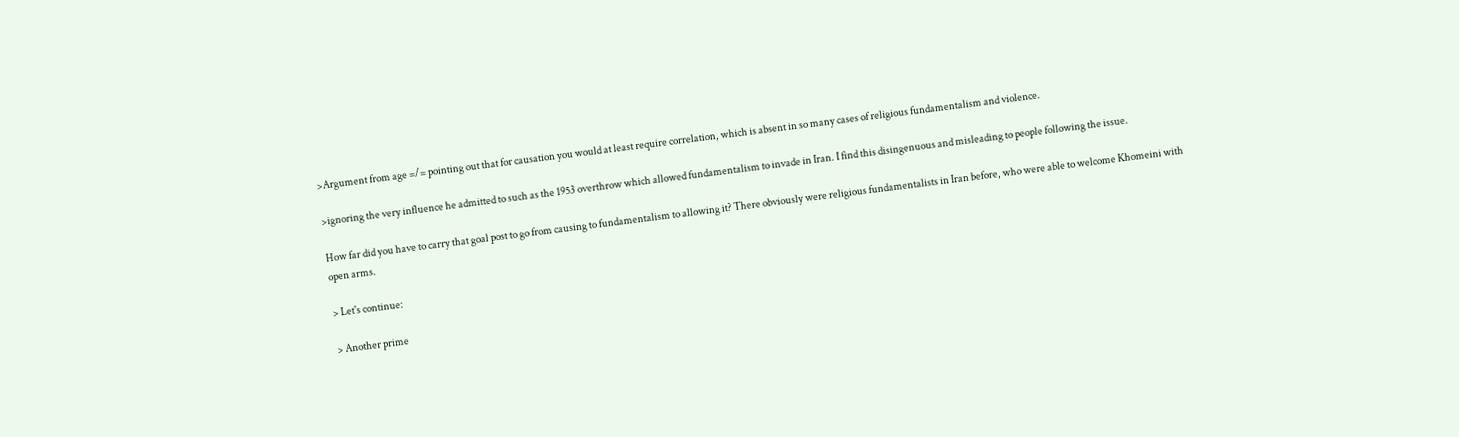>Argument from age =/= pointing out that for causation you would at least require correlation, which is absent in so many cases of religious fundamentalism and violence.

>ignoring the very influence he admitted to such as the 1953 overthrow which allowed fundamentalism to invade in Iran. I find this disingenuous and misleading to people following the issue.

How far did you have to carry that goal post to go from causing to fundamentalism to allowing it? There obviously were religious fundamentalists in Iran before, who were able to welcome Khomeini with open arms.

> Let's continue:

> Another prime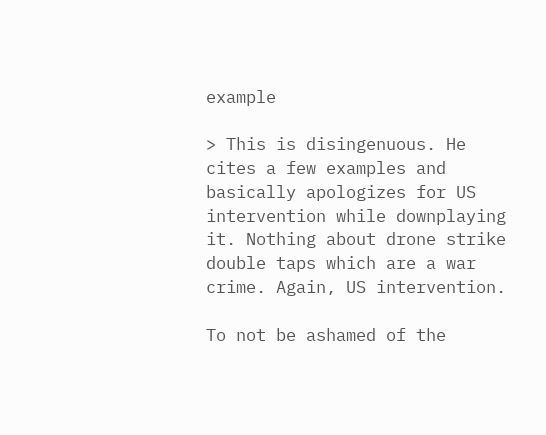example

> This is disingenuous. He cites a few examples and basically apologizes for US intervention while downplaying it. Nothing about drone strike double taps which are a war crime. Again, US intervention.

To not be ashamed of the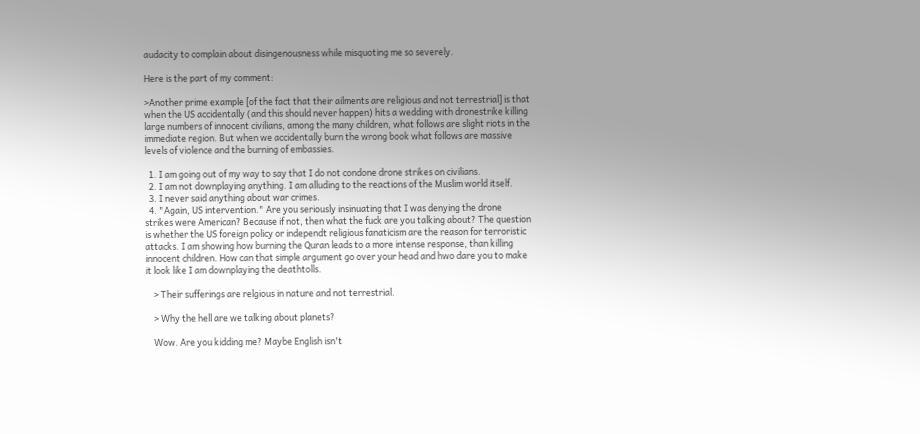audacity to complain about disingenousness while misquoting me so severely.

Here is the part of my comment:

>Another prime example [of the fact that their ailments are religious and not terrestrial] is that when the US accidentally (and this should never happen) hits a wedding with dronestrike killing large numbers of innocent civilians, among the many children, what follows are slight riots in the immediate region. But when we accidentally burn the wrong book what follows are massive levels of violence and the burning of embassies.

  1. I am going out of my way to say that I do not condone drone strikes on civilians.
  2. I am not downplaying anything. I am alluding to the reactions of the Muslim world itself.
  3. I never said anything about war crimes.
  4. "Again, US intervention." Are you seriously insinuating that I was denying the drone strikes were American? Because if not, then what the fuck are you talking about? The question is whether the US foreign policy or independt religious fanaticism are the reason for terroristic attacks. I am showing how burning the Quran leads to a more intense response, than killing innocent children. How can that simple argument go over your head and hwo dare you to make it look like I am downplaying the deathtolls.

    > Their sufferings are relgious in nature and not terrestrial.

    > Why the hell are we talking about planets?

    Wow. Are you kidding me? Maybe English isn't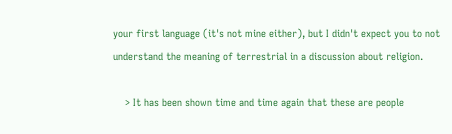your first language (it's not mine either), but I didn't expect you to not understand the meaning of terrestrial in a discussion about religion.

    > It has been shown time and time again that these are people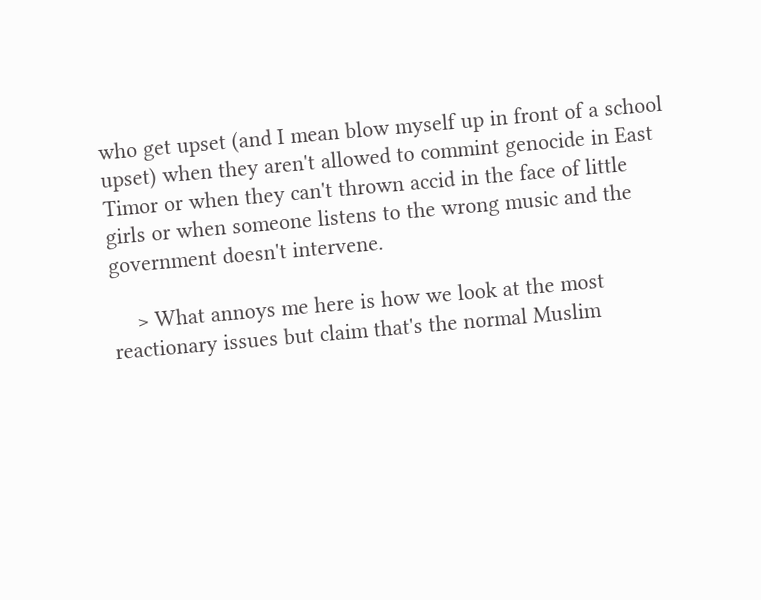who get upset (and I mean blow myself up in front of a school upset) when they aren't allowed to commint genocide in East Timor or when they can't thrown accid in the face of little girls or when someone listens to the wrong music and the government doesn't intervene.

    > What annoys me here is how we look at the most reactionary issues but claim that's the normal Muslim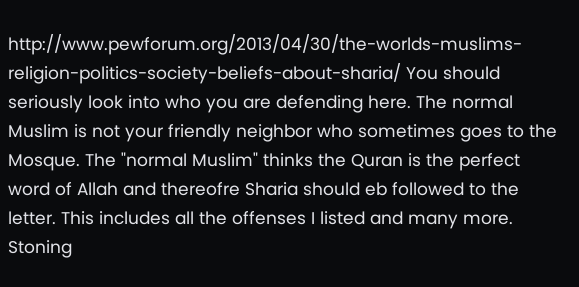http://www.pewforum.org/2013/04/30/the-worlds-muslims-religion-politics-society-beliefs-about-sharia/ You should seriously look into who you are defending here. The normal Muslim is not your friendly neighbor who sometimes goes to the Mosque. The "normal Muslim" thinks the Quran is the perfect word of Allah and thereofre Sharia should eb followed to the letter. This includes all the offenses I listed and many more. Stoning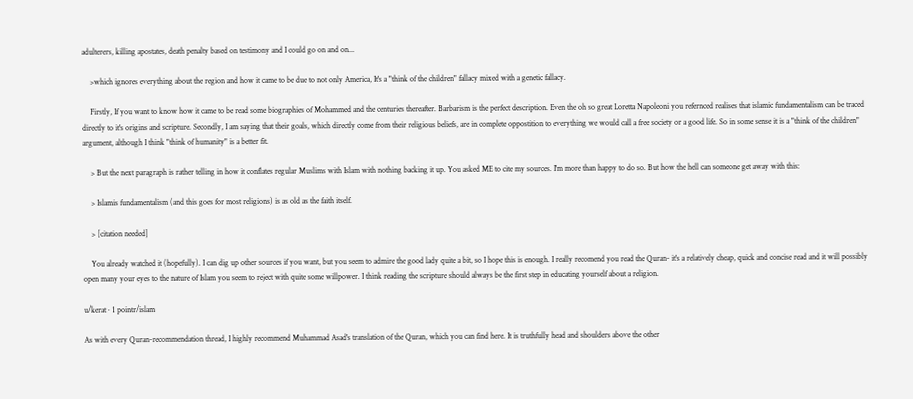adulterers, killing apostates, death penalty based on testimony and I could go on and on...

    >which ignores everything about the region and how it came to be due to not only America, It's a "think of the children" fallacy mixed with a genetic fallacy.

    Firstly, If you want to know how it came to be read some biographies of Mohammed and the centuries thereafter. Barbarism is the perfect description. Even the oh so great Loretta Napoleoni you refernced realises that islamic fundamentalism can be traced directly to it's origins and scripture. Secondly, I am saying that their goals, which directly come from their religious beliefs, are in complete oppostition to everything we would call a free society or a good life. So in some sense it is a "think of the children" argument, although I think "think of humanity" is a better fit.

    > But the next paragraph is rather telling in how it conflates regular Muslims with Islam with nothing backing it up. You asked ME to cite my sources. I'm more than happy to do so. But how the hell can someone get away with this:

    > Islamis fundamentalism (and this goes for most religions) is as old as the faith itself.

    > [citation needed]

    You already watched it (hopefully). I can dig up other sources if you want, but you seem to admire the good lady quite a bit, so I hope this is enough. I really recomend you read the Quran- it's a relatively cheap, quick and concise read and it will possibly open many your eyes to the nature of Islam you seem to reject with quite some willpower. I think reading the scripture should always be the first step in educating yourself about a religion.

u/kerat · 1 pointr/islam

As with every Quran-recommendation thread, I highly recommend Muhammad Asad's translation of the Quran, which you can find here. It is truthfully head and shoulders above the other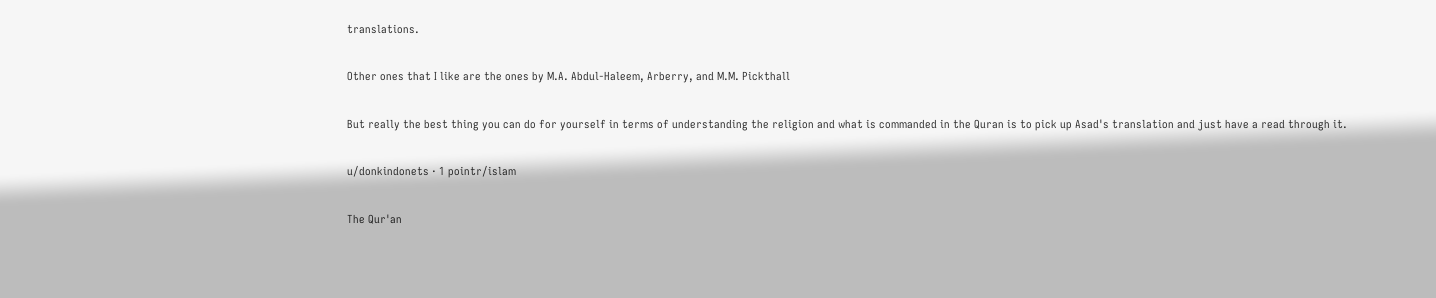translations.

Other ones that I like are the ones by M.A. Abdul-Haleem, Arberry, and M.M. Pickthall

But really the best thing you can do for yourself in terms of understanding the religion and what is commanded in the Quran is to pick up Asad's translation and just have a read through it.

u/donkindonets · 1 pointr/islam

The Qur'an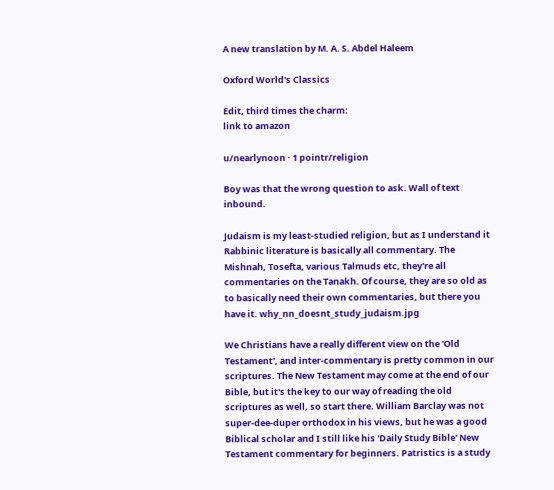A new translation by M. A. S. Abdel Haleem

Oxford World's Classics

Edit, third times the charm:
link to amazon

u/nearlynoon · 1 pointr/religion

Boy was that the wrong question to ask. Wall of text inbound.

Judaism is my least-studied religion, but as I understand it Rabbinic literature is basically all commentary. The Mishnah, Tosefta, various Talmuds etc, they're all commentaries on the Tanakh. Of course, they are so old as to basically need their own commentaries, but there you have it. why_nn_doesnt_study_judaism.jpg

We Christians have a really different view on the 'Old Testament', and inter-commentary is pretty common in our scriptures. The New Testament may come at the end of our Bible, but it's the key to our way of reading the old scriptures as well, so start there. William Barclay was not super-dee-duper orthodox in his views, but he was a good Biblical scholar and I still like his 'Daily Study Bible' New Testament commentary for beginners. Patristics is a study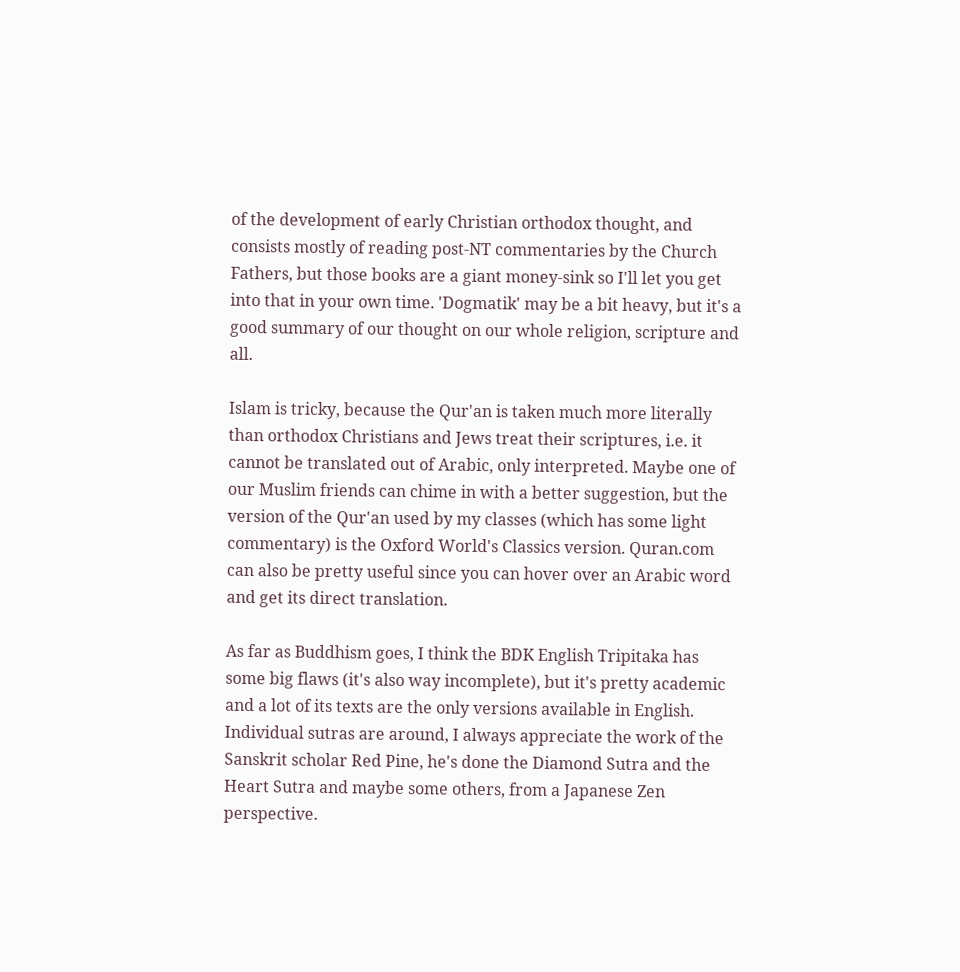of the development of early Christian orthodox thought, and consists mostly of reading post-NT commentaries by the Church Fathers, but those books are a giant money-sink so I'll let you get into that in your own time. 'Dogmatik' may be a bit heavy, but it's a good summary of our thought on our whole religion, scripture and all.

Islam is tricky, because the Qur'an is taken much more literally than orthodox Christians and Jews treat their scriptures, i.e. it cannot be translated out of Arabic, only interpreted. Maybe one of our Muslim friends can chime in with a better suggestion, but the version of the Qur'an used by my classes (which has some light commentary) is the Oxford World's Classics version. Quran.com can also be pretty useful since you can hover over an Arabic word and get its direct translation.

As far as Buddhism goes, I think the BDK English Tripitaka has some big flaws (it's also way incomplete), but it's pretty academic and a lot of its texts are the only versions available in English. Individual sutras are around, I always appreciate the work of the Sanskrit scholar Red Pine, he's done the Diamond Sutra and the Heart Sutra and maybe some others, from a Japanese Zen perspective.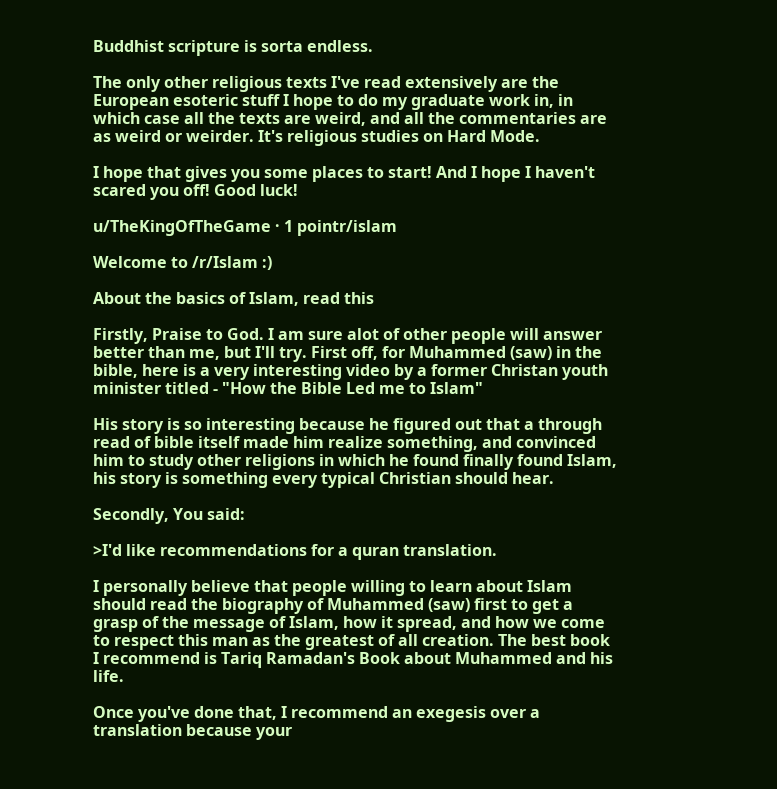Buddhist scripture is sorta endless.

The only other religious texts I've read extensively are the European esoteric stuff I hope to do my graduate work in, in which case all the texts are weird, and all the commentaries are as weird or weirder. It's religious studies on Hard Mode.

I hope that gives you some places to start! And I hope I haven't scared you off! Good luck!

u/TheKingOfTheGame · 1 pointr/islam

Welcome to /r/Islam :)

About the basics of Islam, read this

Firstly, Praise to God. I am sure alot of other people will answer better than me, but I'll try. First off, for Muhammed (saw) in the bible, here is a very interesting video by a former Christan youth minister titled - "How the Bible Led me to Islam"

His story is so interesting because he figured out that a through read of bible itself made him realize something, and convinced him to study other religions in which he found finally found Islam, his story is something every typical Christian should hear.

Secondly, You said:

>I'd like recommendations for a quran translation.

I personally believe that people willing to learn about Islam should read the biography of Muhammed (saw) first to get a grasp of the message of Islam, how it spread, and how we come to respect this man as the greatest of all creation. The best book I recommend is Tariq Ramadan's Book about Muhammed and his life.

Once you've done that, I recommend an exegesis over a translation because your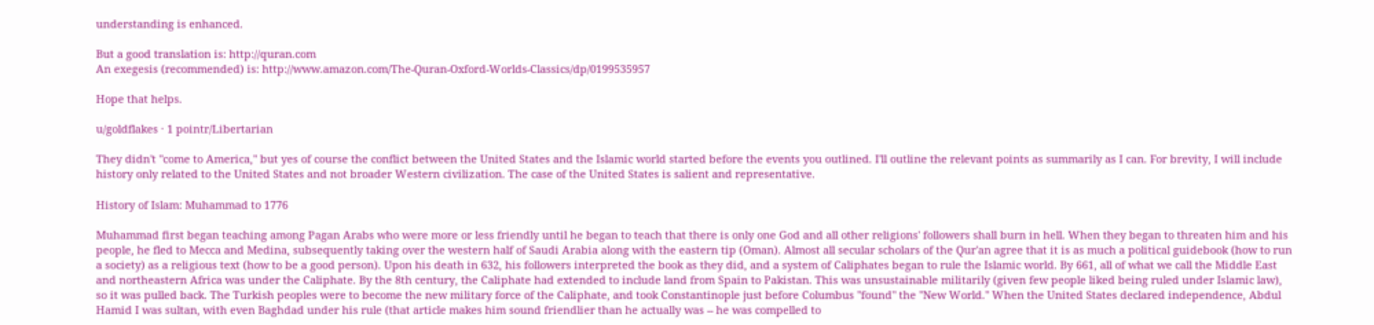understanding is enhanced.

But a good translation is: http://quran.com
An exegesis (recommended) is: http://www.amazon.com/The-Quran-Oxford-Worlds-Classics/dp/0199535957

Hope that helps.

u/goldflakes · 1 pointr/Libertarian

They didn't "come to America," but yes of course the conflict between the United States and the Islamic world started before the events you outlined. I'll outline the relevant points as summarily as I can. For brevity, I will include history only related to the United States and not broader Western civilization. The case of the United States is salient and representative.

History of Islam: Muhammad to 1776

Muhammad first began teaching among Pagan Arabs who were more or less friendly until he began to teach that there is only one God and all other religions' followers shall burn in hell. When they began to threaten him and his people, he fled to Mecca and Medina, subsequently taking over the western half of Saudi Arabia along with the eastern tip (Oman). Almost all secular scholars of the Qur'an agree that it is as much a political guidebook (how to run a society) as a religious text (how to be a good person). Upon his death in 632, his followers interpreted the book as they did, and a system of Caliphates began to rule the Islamic world. By 661, all of what we call the Middle East and northeastern Africa was under the Caliphate. By the 8th century, the Caliphate had extended to include land from Spain to Pakistan. This was unsustainable militarily (given few people liked being ruled under Islamic law), so it was pulled back. The Turkish peoples were to become the new military force of the Caliphate, and took Constantinople just before Columbus "found" the "New World." When the United States declared independence, Abdul Hamid I was sultan, with even Baghdad under his rule (that article makes him sound friendlier than he actually was -- he was compelled to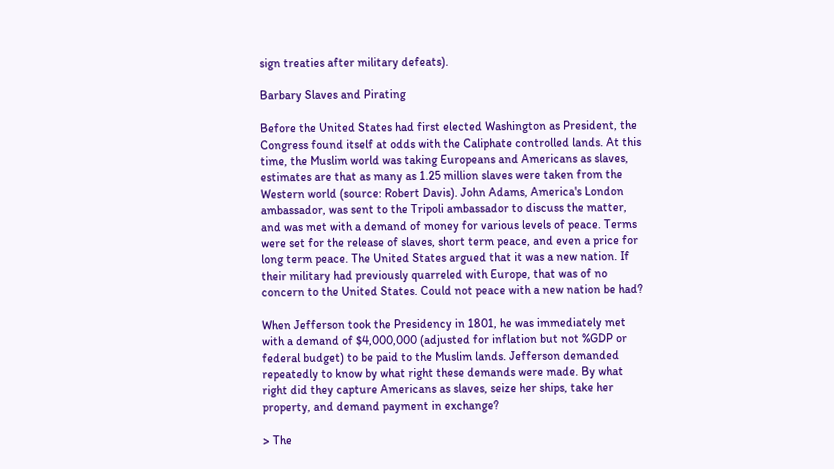sign treaties after military defeats).

Barbary Slaves and Pirating

Before the United States had first elected Washington as President, the Congress found itself at odds with the Caliphate controlled lands. At this time, the Muslim world was taking Europeans and Americans as slaves, estimates are that as many as 1.25 million slaves were taken from the Western world (source: Robert Davis). John Adams, America's London ambassador, was sent to the Tripoli ambassador to discuss the matter, and was met with a demand of money for various levels of peace. Terms were set for the release of slaves, short term peace, and even a price for long term peace. The United States argued that it was a new nation. If their military had previously quarreled with Europe, that was of no concern to the United States. Could not peace with a new nation be had?

When Jefferson took the Presidency in 1801, he was immediately met with a demand of $4,000,000 (adjusted for inflation but not %GDP or federal budget) to be paid to the Muslim lands. Jefferson demanded repeatedly to know by what right these demands were made. By what right did they capture Americans as slaves, seize her ships, take her property, and demand payment in exchange?

> The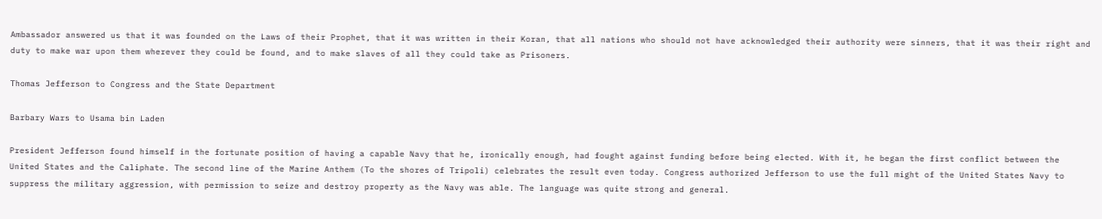Ambassador answered us that it was founded on the Laws of their Prophet, that it was written in their Koran, that all nations who should not have acknowledged their authority were sinners, that it was their right and duty to make war upon them wherever they could be found, and to make slaves of all they could take as Prisoners.

Thomas Jefferson to Congress and the State Department

Barbary Wars to Usama bin Laden

President Jefferson found himself in the fortunate position of having a capable Navy that he, ironically enough, had fought against funding before being elected. With it, he began the first conflict between the United States and the Caliphate. The second line of the Marine Anthem (To the shores of Tripoli) celebrates the result even today. Congress authorized Jefferson to use the full might of the United States Navy to suppress the military aggression, with permission to seize and destroy property as the Navy was able. The language was quite strong and general.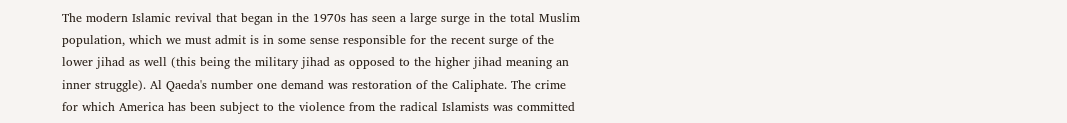The modern Islamic revival that began in the 1970s has seen a large surge in the total Muslim population, which we must admit is in some sense responsible for the recent surge of the lower jihad as well (this being the military jihad as opposed to the higher jihad meaning an inner struggle). Al Qaeda's number one demand was restoration of the Caliphate. The crime for which America has been subject to the violence from the radical Islamists was committed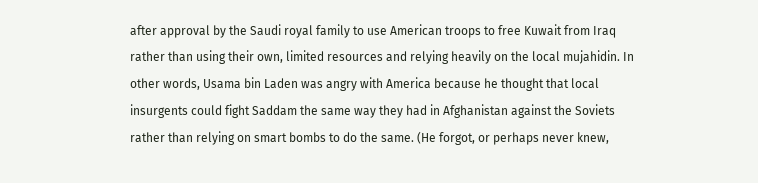after approval by the Saudi royal family to use American troops to free Kuwait from Iraq rather than using their own, limited resources and relying heavily on the local mujahidin. In other words, Usama bin Laden was angry with America because he thought that local insurgents could fight Saddam the same way they had in Afghanistan against the Soviets rather than relying on smart bombs to do the same. (He forgot, or perhaps never knew,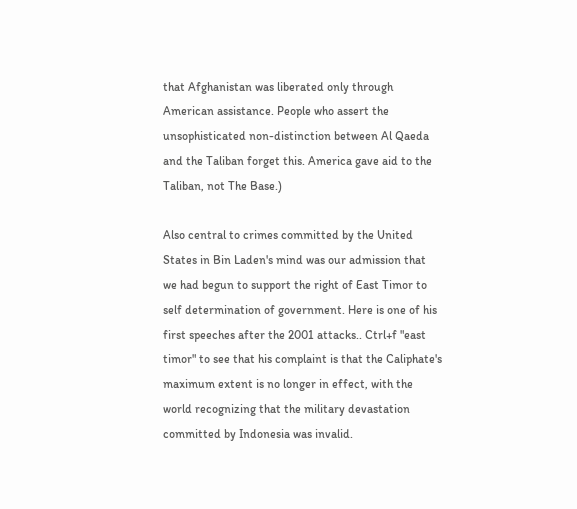that Afghanistan was liberated only through American assistance. People who assert the unsophisticated non-distinction between Al Qaeda and the Taliban forget this. America gave aid to the Taliban, not The Base.)

Also central to crimes committed by the United States in Bin Laden's mind was our admission that we had begun to support the right of East Timor to self determination of government. Here is one of his first speeches after the 2001 attacks.. Ctrl+f "east timor" to see that his complaint is that the Caliphate's maximum extent is no longer in effect, with the world recognizing that the military devastation committed by Indonesia was invalid.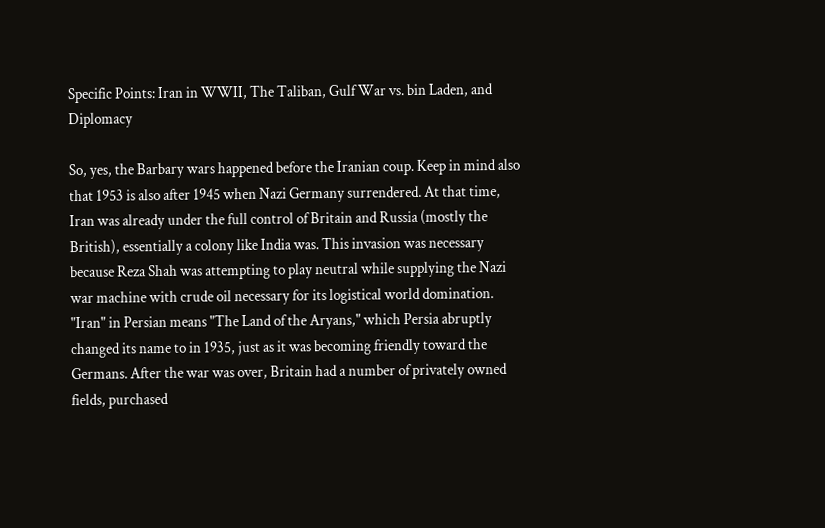Specific Points: Iran in WWII, The Taliban, Gulf War vs. bin Laden, and Diplomacy

So, yes, the Barbary wars happened before the Iranian coup. Keep in mind also that 1953 is also after 1945 when Nazi Germany surrendered. At that time, Iran was already under the full control of Britain and Russia (mostly the British), essentially a colony like India was. This invasion was necessary because Reza Shah was attempting to play neutral while supplying the Nazi war machine with crude oil necessary for its logistical world domination. "Iran" in Persian means "The Land of the Aryans," which Persia abruptly changed its name to in 1935, just as it was becoming friendly toward the Germans. After the war was over, Britain had a number of privately owned fields, purchased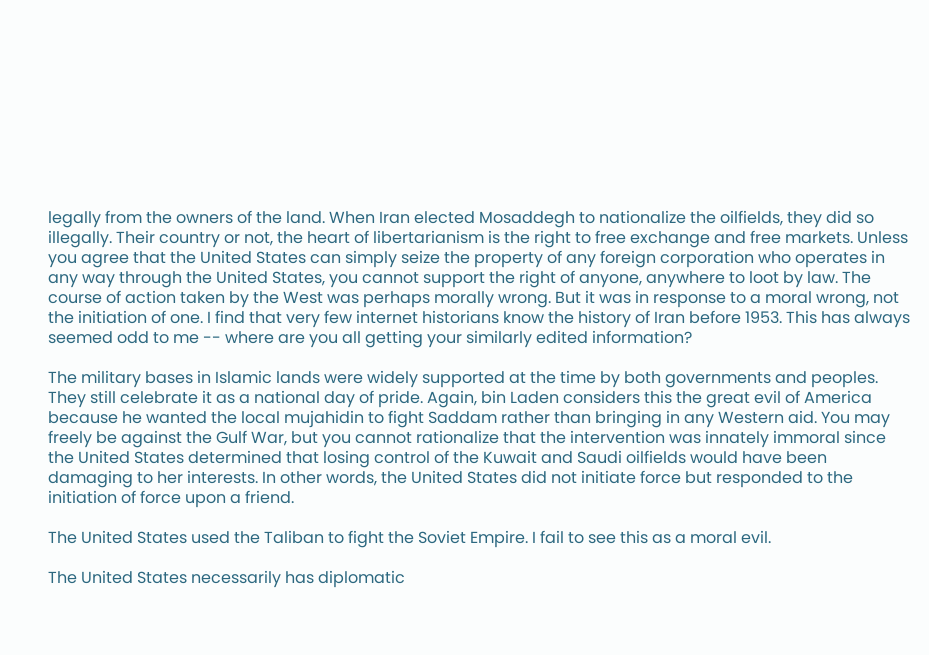legally from the owners of the land. When Iran elected Mosaddegh to nationalize the oilfields, they did so illegally. Their country or not, the heart of libertarianism is the right to free exchange and free markets. Unless you agree that the United States can simply seize the property of any foreign corporation who operates in any way through the United States, you cannot support the right of anyone, anywhere to loot by law. The course of action taken by the West was perhaps morally wrong. But it was in response to a moral wrong, not the initiation of one. I find that very few internet historians know the history of Iran before 1953. This has always seemed odd to me -- where are you all getting your similarly edited information?

The military bases in Islamic lands were widely supported at the time by both governments and peoples. They still celebrate it as a national day of pride. Again, bin Laden considers this the great evil of America because he wanted the local mujahidin to fight Saddam rather than bringing in any Western aid. You may freely be against the Gulf War, but you cannot rationalize that the intervention was innately immoral since the United States determined that losing control of the Kuwait and Saudi oilfields would have been damaging to her interests. In other words, the United States did not initiate force but responded to the initiation of force upon a friend.

The United States used the Taliban to fight the Soviet Empire. I fail to see this as a moral evil.

The United States necessarily has diplomatic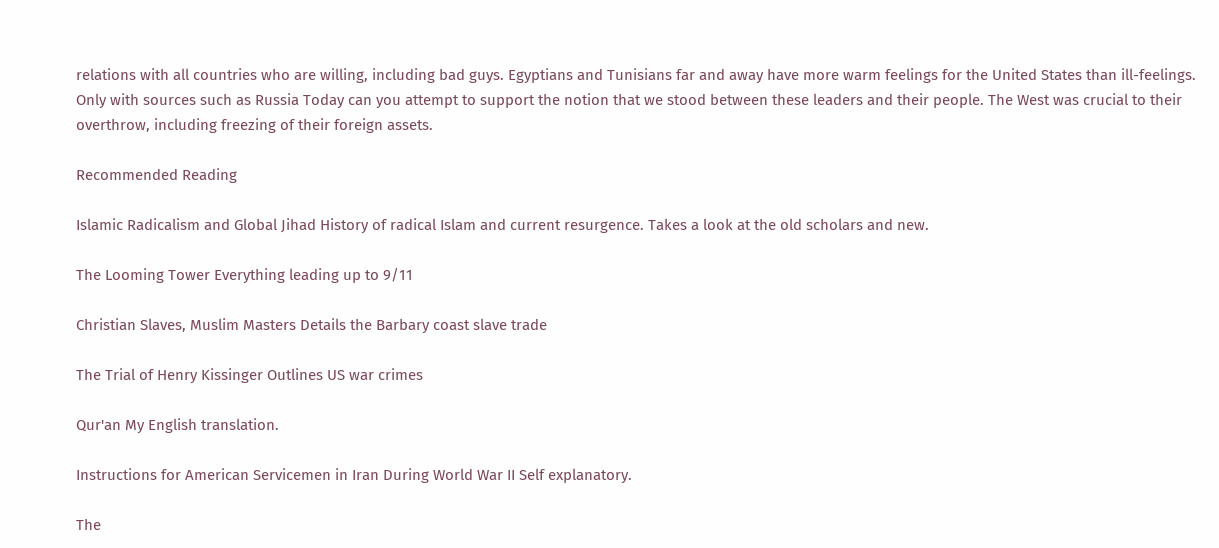relations with all countries who are willing, including bad guys. Egyptians and Tunisians far and away have more warm feelings for the United States than ill-feelings. Only with sources such as Russia Today can you attempt to support the notion that we stood between these leaders and their people. The West was crucial to their overthrow, including freezing of their foreign assets.

Recommended Reading

Islamic Radicalism and Global Jihad History of radical Islam and current resurgence. Takes a look at the old scholars and new.

The Looming Tower Everything leading up to 9/11

Christian Slaves, Muslim Masters Details the Barbary coast slave trade

The Trial of Henry Kissinger Outlines US war crimes

Qur'an My English translation.

Instructions for American Servicemen in Iran During World War II Self explanatory.

The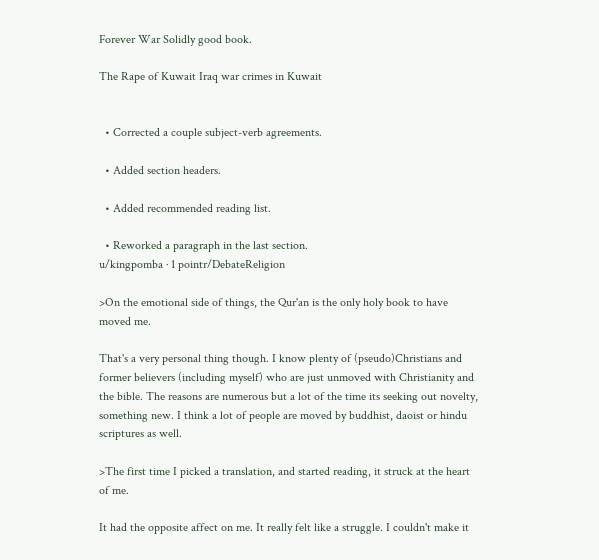Forever War Solidly good book.

The Rape of Kuwait Iraq war crimes in Kuwait


  • Corrected a couple subject-verb agreements.

  • Added section headers.

  • Added recommended reading list.

  • Reworked a paragraph in the last section.
u/kingpomba · 1 pointr/DebateReligion

>On the emotional side of things, the Qur'an is the only holy book to have moved me.

That's a very personal thing though. I know plenty of (pseudo)Christians and former believers (including myself) who are just unmoved with Christianity and the bible. The reasons are numerous but a lot of the time its seeking out novelty, something new. I think a lot of people are moved by buddhist, daoist or hindu scriptures as well.

>The first time I picked a translation, and started reading, it struck at the heart of me.

It had the opposite affect on me. It really felt like a struggle. I couldn't make it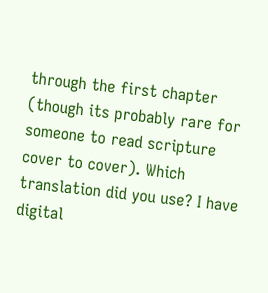through the first chapter (though its probably rare for someone to read scripture cover to cover). Which translation did you use? I have digital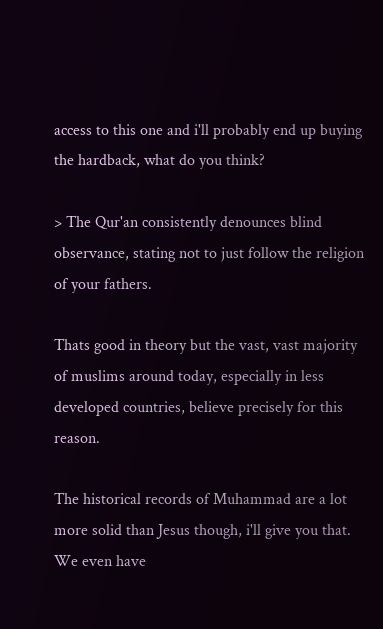access to this one and i'll probably end up buying the hardback, what do you think?

> The Qur'an consistently denounces blind observance, stating not to just follow the religion of your fathers.

Thats good in theory but the vast, vast majority of muslims around today, especially in less developed countries, believe precisely for this reason.

The historical records of Muhammad are a lot more solid than Jesus though, i'll give you that. We even have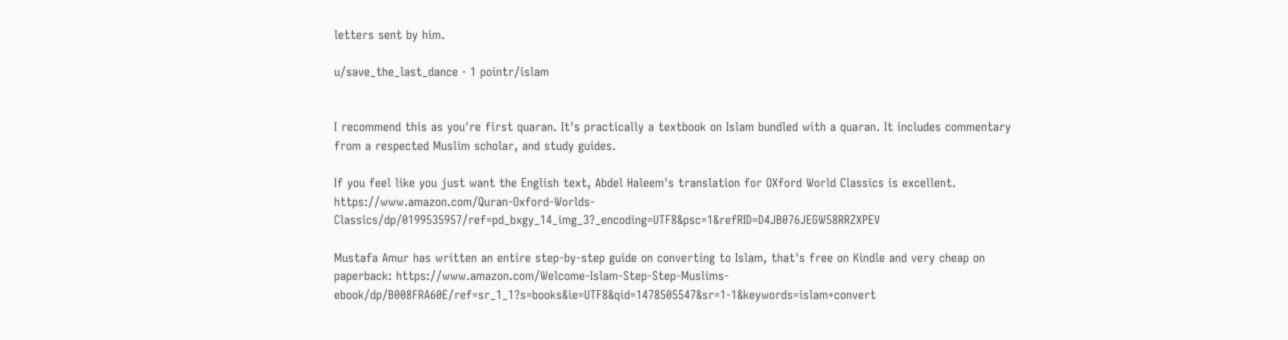letters sent by him.

u/save_the_last_dance · 1 pointr/islam


I recommend this as you're first quaran. It's practically a textbook on Islam bundled with a quaran. It includes commentary from a respected Muslim scholar, and study guides.

If you feel like you just want the English text, Abdel Haleem's translation for OXford World Classics is excellent. https://www.amazon.com/Quran-Oxford-Worlds-Classics/dp/0199535957/ref=pd_bxgy_14_img_3?_encoding=UTF8&psc=1&refRID=D4JB076JEGW58RRZXPEV

Mustafa Amur has written an entire step-by-step guide on converting to Islam, that's free on Kindle and very cheap on paperback: https://www.amazon.com/Welcome-Islam-Step-Step-Muslims-ebook/dp/B008FRA60E/ref=sr_1_1?s=books&ie=UTF8&qid=1478505547&sr=1-1&keywords=islam+convert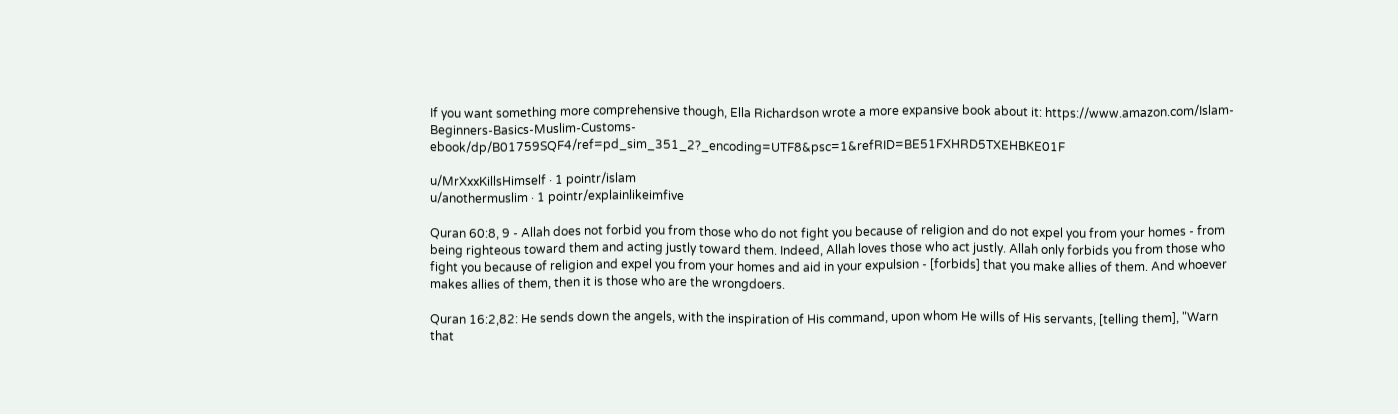If you want something more comprehensive though, Ella Richardson wrote a more expansive book about it: https://www.amazon.com/Islam-Beginners-Basics-Muslim-Customs-ebook/dp/B01759SQF4/ref=pd_sim_351_2?_encoding=UTF8&psc=1&refRID=BE51FXHRD5TXEHBKE01F

u/MrXxxKillsHimself · 1 pointr/islam
u/anothermuslim · 1 pointr/explainlikeimfive

Quran 60:8, 9 - Allah does not forbid you from those who do not fight you because of religion and do not expel you from your homes - from being righteous toward them and acting justly toward them. Indeed, Allah loves those who act justly. Allah only forbids you from those who fight you because of religion and expel you from your homes and aid in your expulsion - [forbids] that you make allies of them. And whoever makes allies of them, then it is those who are the wrongdoers.

Quran 16:2,82: He sends down the angels, with the inspiration of His command, upon whom He wills of His servants, [telling them], "Warn that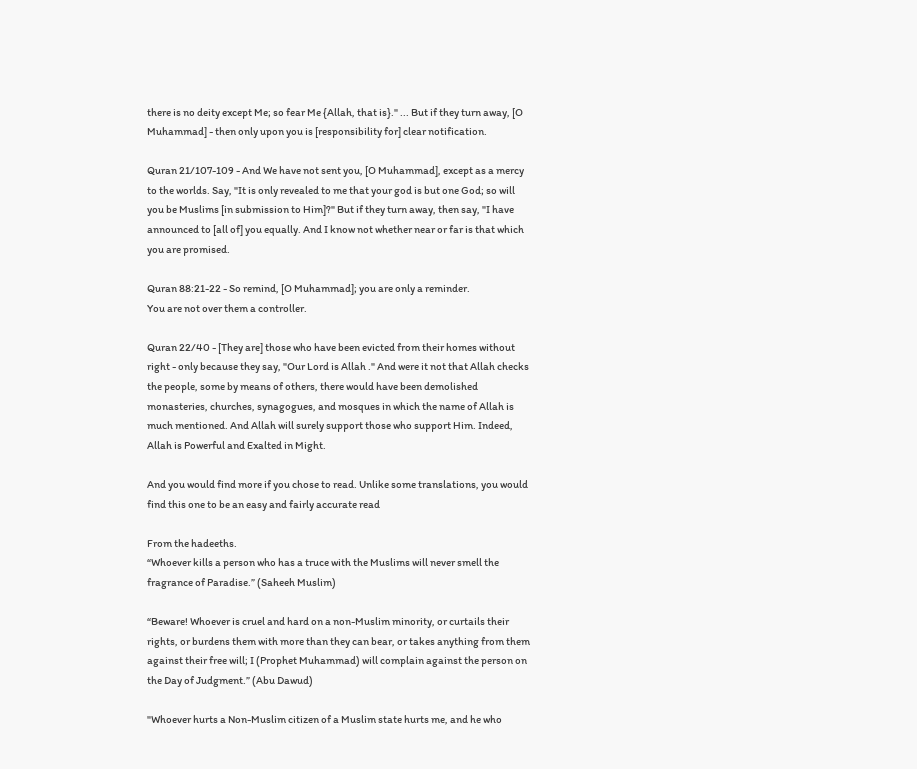there is no deity except Me; so fear Me {Allah, that is}." ... But if they turn away, [O Muhammad] - then only upon you is [responsibility for] clear notification.

Quran 21/107-109 - And We have not sent you, [O Muhammad], except as a mercy to the worlds. Say, "It is only revealed to me that your god is but one God; so will you be Muslims [in submission to Him]?" But if they turn away, then say, "I have announced to [all of] you equally. And I know not whether near or far is that which you are promised.

Quran 88:21-22 - So remind, [O Muhammad]; you are only a reminder.
You are not over them a controller.

Quran 22/40 - [They are] those who have been evicted from their homes without right - only because they say, "Our Lord is Allah ." And were it not that Allah checks the people, some by means of others, there would have been demolished monasteries, churches, synagogues, and mosques in which the name of Allah is much mentioned. And Allah will surely support those who support Him. Indeed, Allah is Powerful and Exalted in Might.

And you would find more if you chose to read. Unlike some translations, you would find this one to be an easy and fairly accurate read

From the hadeeths.
“Whoever kills a person who has a truce with the Muslims will never smell the fragrance of Paradise.” (Saheeh Muslim)

“Beware! Whoever is cruel and hard on a non-Muslim minority, or curtails their rights, or burdens them with more than they can bear, or takes anything from them against their free will; I (Prophet Muhammad) will complain against the person on the Day of Judgment.” (Abu Dawud)

"Whoever hurts a Non-Muslim citizen of a Muslim state hurts me, and he who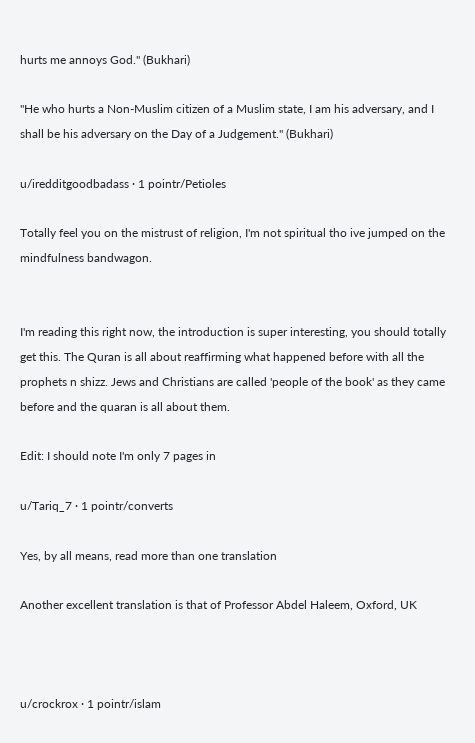hurts me annoys God." (Bukhari)

"He who hurts a Non-Muslim citizen of a Muslim state, I am his adversary, and I shall be his adversary on the Day of a Judgement." (Bukhari)

u/iredditgoodbadass · 1 pointr/Petioles

Totally feel you on the mistrust of religion, I'm not spiritual tho ive jumped on the mindfulness bandwagon.


I'm reading this right now, the introduction is super interesting, you should totally get this. The Quran is all about reaffirming what happened before with all the prophets n shizz. Jews and Christians are called 'people of the book' as they came before and the quaran is all about them.

Edit: I should note I'm only 7 pages in

u/Tariq_7 · 1 pointr/converts

Yes, by all means, read more than one translation

Another excellent translation is that of Professor Abdel Haleem, Oxford, UK



u/crockrox · 1 pointr/islam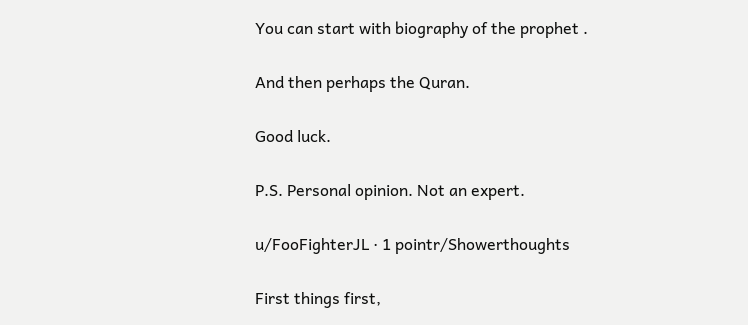You can start with biography of the prophet .

And then perhaps the Quran.

Good luck.

P.S. Personal opinion. Not an expert.

u/FooFighterJL · 1 pointr/Showerthoughts

First things first,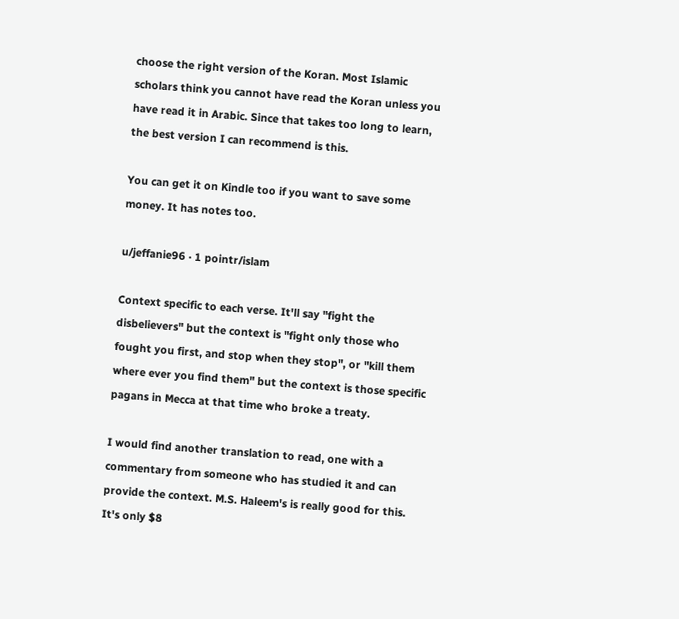choose the right version of the Koran. Most Islamic scholars think you cannot have read the Koran unless you have read it in Arabic. Since that takes too long to learn, the best version I can recommend is this.

You can get it on Kindle too if you want to save some money. It has notes too.

u/jeffanie96 · 1 pointr/islam

Context specific to each verse. It'll say "fight the disbelievers" but the context is "fight only those who fought you first, and stop when they stop", or "kill them where ever you find them" but the context is those specific pagans in Mecca at that time who broke a treaty.

I would find another translation to read, one with a commentary from someone who has studied it and can provide the context. M.S. Haleem's is really good for this. It's only $8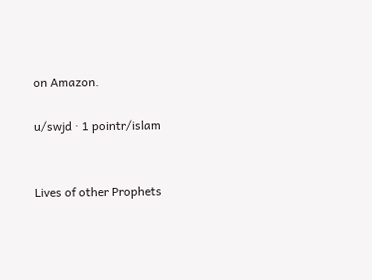on Amazon.

u/swjd · 1 pointr/islam


Lives of other Prophets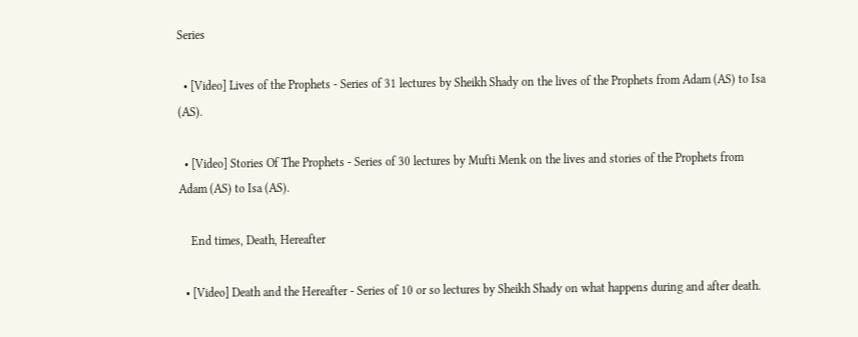Series

  • [Video] Lives of the Prophets - Series of 31 lectures by Sheikh Shady on the lives of the Prophets from Adam (AS) to Isa (AS).

  • [Video] Stories Of The Prophets - Series of 30 lectures by Mufti Menk on the lives and stories of the Prophets from Adam (AS) to Isa (AS).

    End times, Death, Hereafter

  • [Video] Death and the Hereafter - Series of 10 or so lectures by Sheikh Shady on what happens during and after death.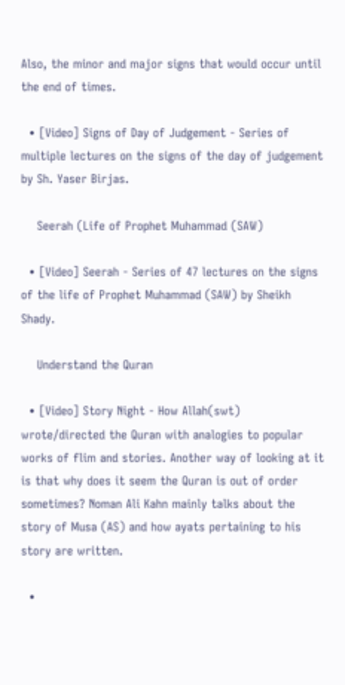Also, the minor and major signs that would occur until the end of times.

  • [Video] Signs of Day of Judgement - Series of multiple lectures on the signs of the day of judgement by Sh. Yaser Birjas.

    Seerah (Life of Prophet Muhammad (SAW)

  • [Video] Seerah - Series of 47 lectures on the signs of the life of Prophet Muhammad (SAW) by Sheikh Shady.

    Understand the Quran

  • [Video] Story Night - How Allah(swt) wrote/directed the Quran with analogies to popular works of flim and stories. Another way of looking at it is that why does it seem the Quran is out of order sometimes? Noman Ali Kahn mainly talks about the story of Musa (AS) and how ayats pertaining to his story are written.

  •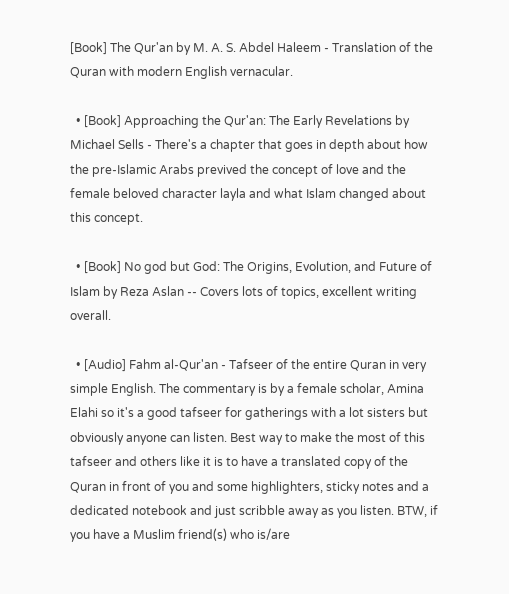[Book] The Qur'an by M. A. S. Abdel Haleem - Translation of the Quran with modern English vernacular.

  • [Book] Approaching the Qur'an: The Early Revelations by Michael Sells - There's a chapter that goes in depth about how the pre-Islamic Arabs previved the concept of love and the female beloved character layla and what Islam changed about this concept.

  • [Book] No god but God: The Origins, Evolution, and Future of Islam by Reza Aslan -- Covers lots of topics, excellent writing overall.

  • [Audio] Fahm al-Qur'an - Tafseer of the entire Quran in very simple English. The commentary is by a female scholar, Amina Elahi so it's a good tafseer for gatherings with a lot sisters but obviously anyone can listen. Best way to make the most of this tafseer and others like it is to have a translated copy of the Quran in front of you and some highlighters, sticky notes and a dedicated notebook and just scribble away as you listen. BTW, if you have a Muslim friend(s) who is/are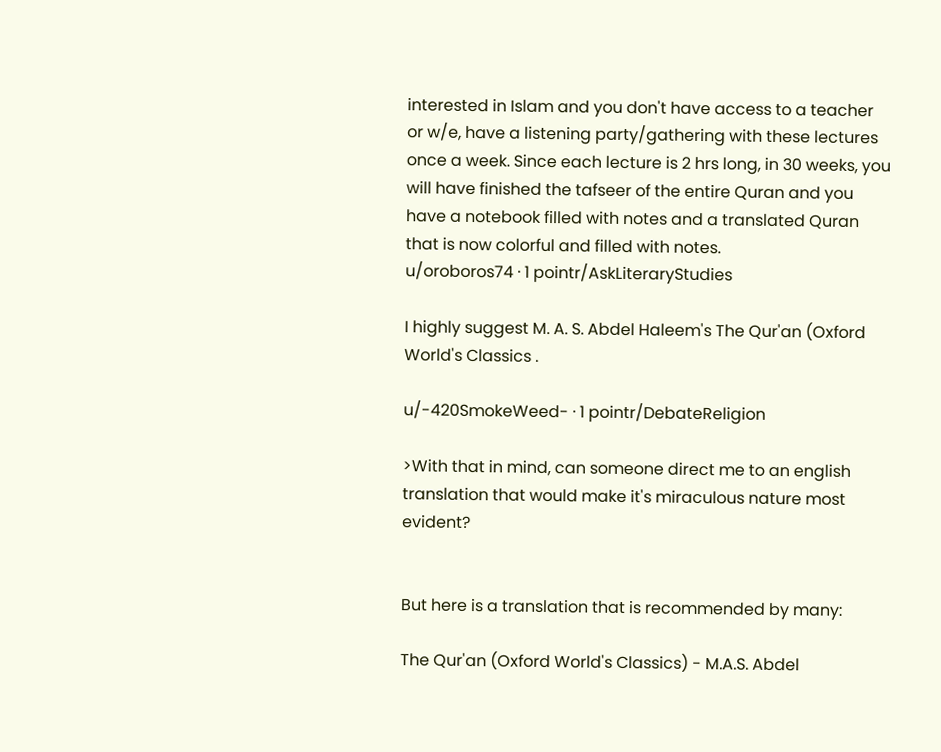interested in Islam and you don't have access to a teacher or w/e, have a listening party/gathering with these lectures once a week. Since each lecture is 2 hrs long, in 30 weeks, you will have finished the tafseer of the entire Quran and you have a notebook filled with notes and a translated Quran that is now colorful and filled with notes.
u/oroboros74 · 1 pointr/AskLiteraryStudies

I highly suggest M. A. S. Abdel Haleem's The Qur'an (Oxford World's Classics .

u/-420SmokeWeed- · 1 pointr/DebateReligion

>With that in mind, can someone direct me to an english translation that would make it's miraculous nature most evident?


But here is a translation that is recommended by many:

The Qur'an (Oxford World's Classics) - M.A.S. Abdel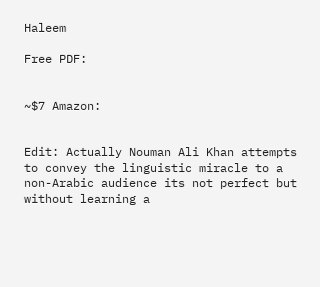Haleem

Free PDF:


~$7 Amazon:


Edit: Actually Nouman Ali Khan attempts to convey the linguistic miracle to a non-Arabic audience its not perfect but without learning a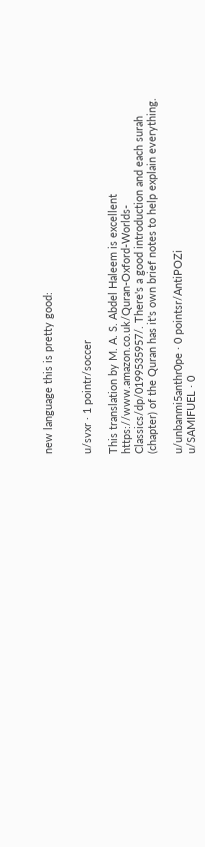new language this is pretty good:


u/svxr · 1 pointr/soccer

This translation by M. A. S. Abdel Haleem is excellent https://www.amazon.co.uk/Quran-Oxford-Worlds-Classics/dp/0199535957/. There's a good introduction and each surah (chapter) of the Quran has it's own brief notes to help explain everything.

u/unbanmi5anthr0pe · 0 pointsr/AntiPOZi
u/SAMIFUEL · 0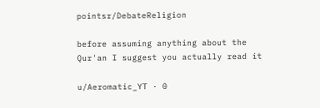pointsr/DebateReligion

before assuming anything about the Qur'an I suggest you actually read it

u/Aeromatic_YT · 0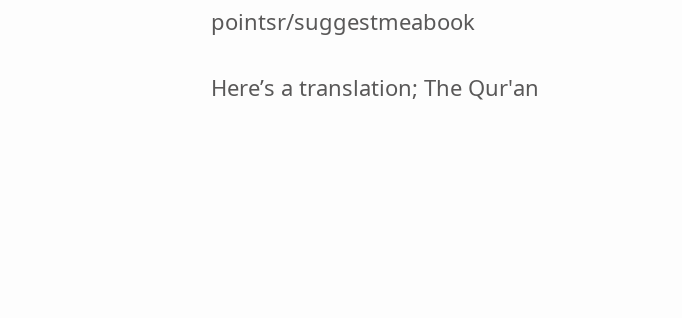pointsr/suggestmeabook

Here’s a translation; The Qur'an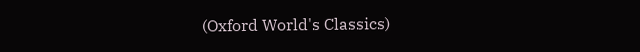(Oxford World's Classics)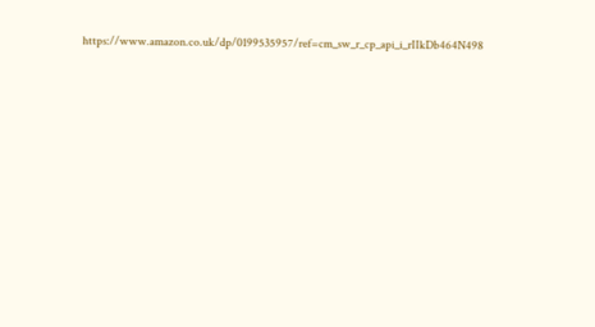https://www.amazon.co.uk/dp/0199535957/ref=cm_sw_r_cp_api_i_rIIkDb464N498